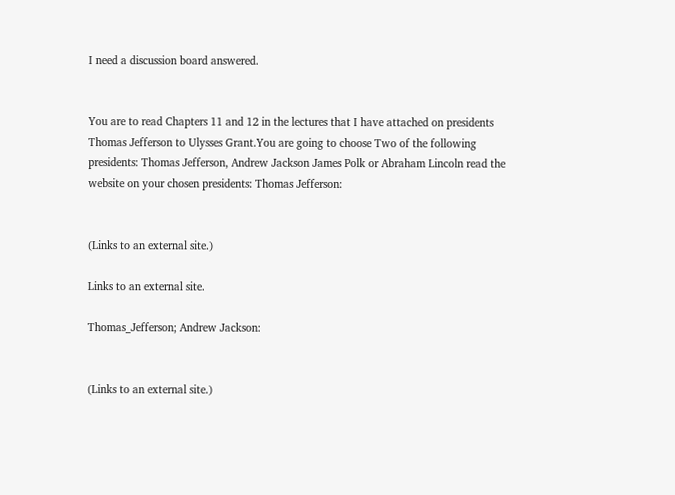I need a discussion board answered.


You are to read Chapters 11 and 12 in the lectures that I have attached on presidents Thomas Jefferson to Ulysses Grant.You are going to choose Two of the following presidents: Thomas Jefferson, Andrew Jackson James Polk or Abraham Lincoln read the website on your chosen presidents: Thomas Jefferson:


(Links to an external site.)

Links to an external site.

Thomas_Jefferson; Andrew Jackson:


(Links to an external site.)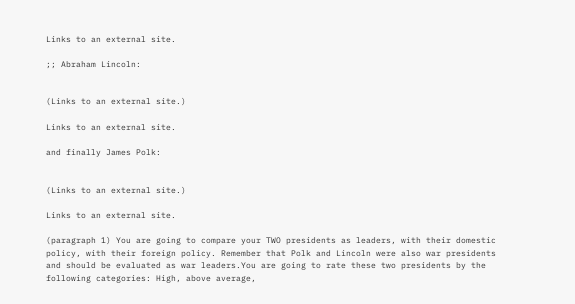Links to an external site.

;; Abraham Lincoln:


(Links to an external site.)

Links to an external site.

and finally James Polk:


(Links to an external site.)

Links to an external site.

(paragraph 1) You are going to compare your TWO presidents as leaders, with their domestic policy, with their foreign policy. Remember that Polk and Lincoln were also war presidents and should be evaluated as war leaders.You are going to rate these two presidents by the following categories: High, above average,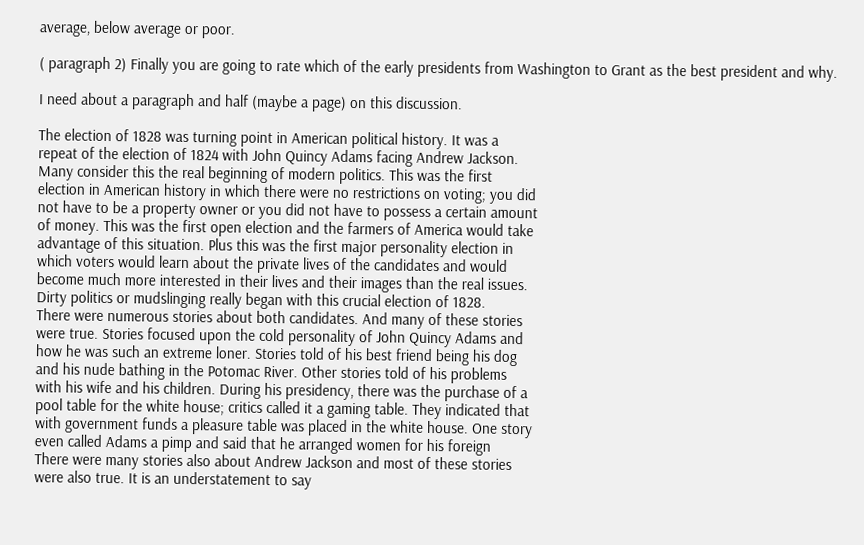average, below average or poor.

( paragraph 2) Finally you are going to rate which of the early presidents from Washington to Grant as the best president and why.

I need about a paragraph and half (maybe a page) on this discussion.

The election of 1828 was turning point in American political history. It was a
repeat of the election of 1824 with John Quincy Adams facing Andrew Jackson.
Many consider this the real beginning of modern politics. This was the first
election in American history in which there were no restrictions on voting; you did
not have to be a property owner or you did not have to possess a certain amount
of money. This was the first open election and the farmers of America would take
advantage of this situation. Plus this was the first major personality election in
which voters would learn about the private lives of the candidates and would
become much more interested in their lives and their images than the real issues.
Dirty politics or mudslinging really began with this crucial election of 1828.
There were numerous stories about both candidates. And many of these stories
were true. Stories focused upon the cold personality of John Quincy Adams and
how he was such an extreme loner. Stories told of his best friend being his dog
and his nude bathing in the Potomac River. Other stories told of his problems
with his wife and his children. During his presidency, there was the purchase of a
pool table for the white house; critics called it a gaming table. They indicated that
with government funds a pleasure table was placed in the white house. One story
even called Adams a pimp and said that he arranged women for his foreign
There were many stories also about Andrew Jackson and most of these stories
were also true. It is an understatement to say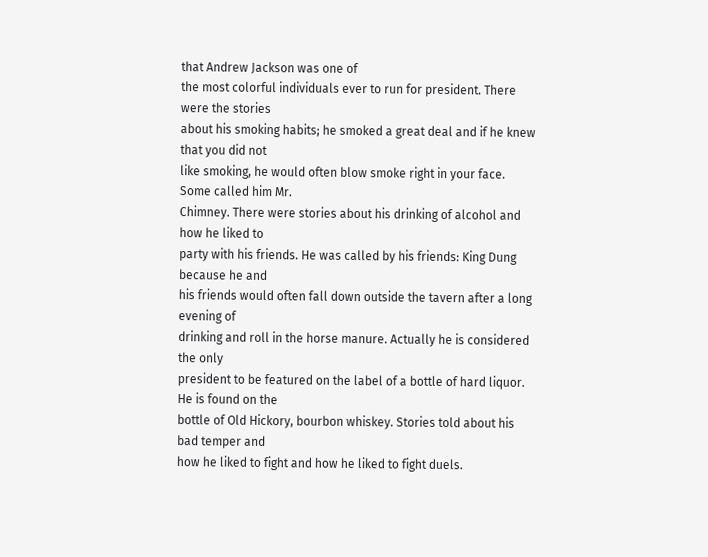that Andrew Jackson was one of
the most colorful individuals ever to run for president. There were the stories
about his smoking habits; he smoked a great deal and if he knew that you did not
like smoking, he would often blow smoke right in your face. Some called him Mr.
Chimney. There were stories about his drinking of alcohol and how he liked to
party with his friends. He was called by his friends: King Dung because he and
his friends would often fall down outside the tavern after a long evening of
drinking and roll in the horse manure. Actually he is considered the only
president to be featured on the label of a bottle of hard liquor. He is found on the
bottle of Old Hickory, bourbon whiskey. Stories told about his bad temper and
how he liked to fight and how he liked to fight duels.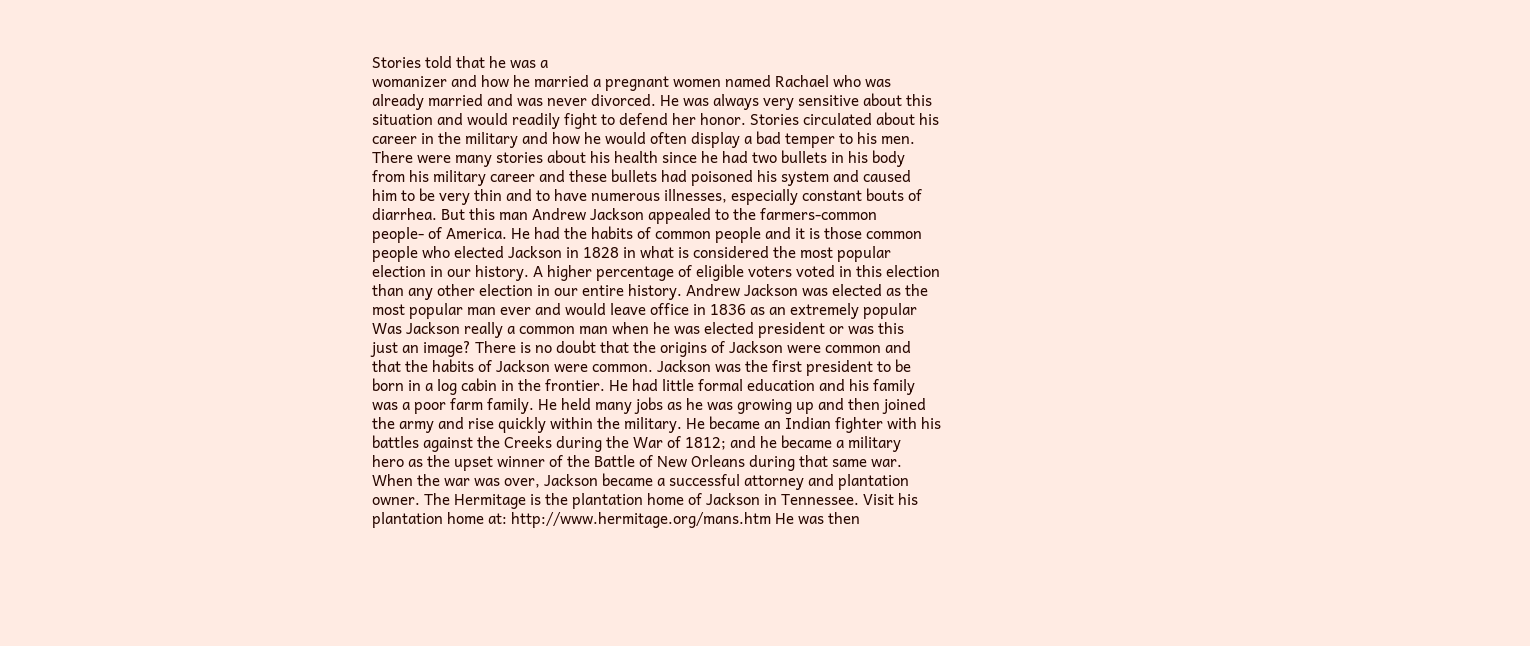Stories told that he was a
womanizer and how he married a pregnant women named Rachael who was
already married and was never divorced. He was always very sensitive about this
situation and would readily fight to defend her honor. Stories circulated about his
career in the military and how he would often display a bad temper to his men.
There were many stories about his health since he had two bullets in his body
from his military career and these bullets had poisoned his system and caused
him to be very thin and to have numerous illnesses, especially constant bouts of
diarrhea. But this man Andrew Jackson appealed to the farmers-common
people- of America. He had the habits of common people and it is those common
people who elected Jackson in 1828 in what is considered the most popular
election in our history. A higher percentage of eligible voters voted in this election
than any other election in our entire history. Andrew Jackson was elected as the
most popular man ever and would leave office in 1836 as an extremely popular
Was Jackson really a common man when he was elected president or was this
just an image? There is no doubt that the origins of Jackson were common and
that the habits of Jackson were common. Jackson was the first president to be
born in a log cabin in the frontier. He had little formal education and his family
was a poor farm family. He held many jobs as he was growing up and then joined
the army and rise quickly within the military. He became an Indian fighter with his
battles against the Creeks during the War of 1812; and he became a military
hero as the upset winner of the Battle of New Orleans during that same war.
When the war was over, Jackson became a successful attorney and plantation
owner. The Hermitage is the plantation home of Jackson in Tennessee. Visit his
plantation home at: http://www.hermitage.org/mans.htm He was then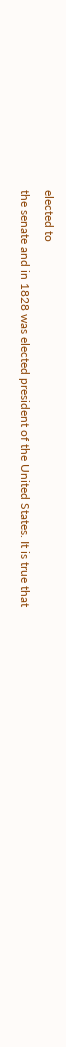elected to
the senate and in 1828 was elected president of the United States. It is true that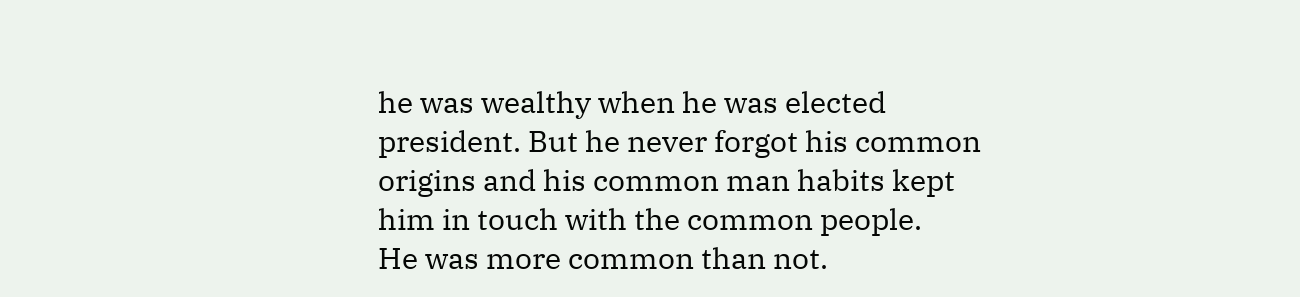he was wealthy when he was elected president. But he never forgot his common
origins and his common man habits kept him in touch with the common people.
He was more common than not.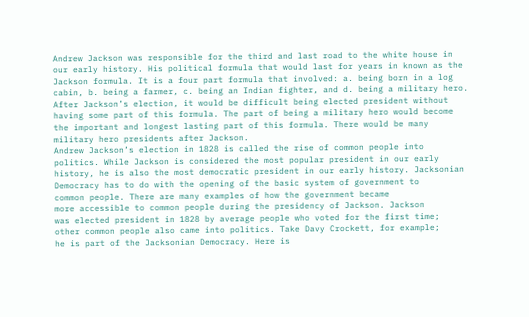Andrew Jackson was responsible for the third and last road to the white house in
our early history. His political formula that would last for years in known as the
Jackson formula. It is a four part formula that involved: a. being born in a log
cabin, b. being a farmer, c. being an Indian fighter, and d. being a military hero.
After Jackson’s election, it would be difficult being elected president without
having some part of this formula. The part of being a military hero would become
the important and longest lasting part of this formula. There would be many
military hero presidents after Jackson.
Andrew Jackson’s election in 1828 is called the rise of common people into
politics. While Jackson is considered the most popular president in our early
history, he is also the most democratic president in our early history. Jacksonian
Democracy has to do with the opening of the basic system of government to
common people. There are many examples of how the government became
more accessible to common people during the presidency of Jackson. Jackson
was elected president in 1828 by average people who voted for the first time;
other common people also came into politics. Take Davy Crockett, for example;
he is part of the Jacksonian Democracy. Here is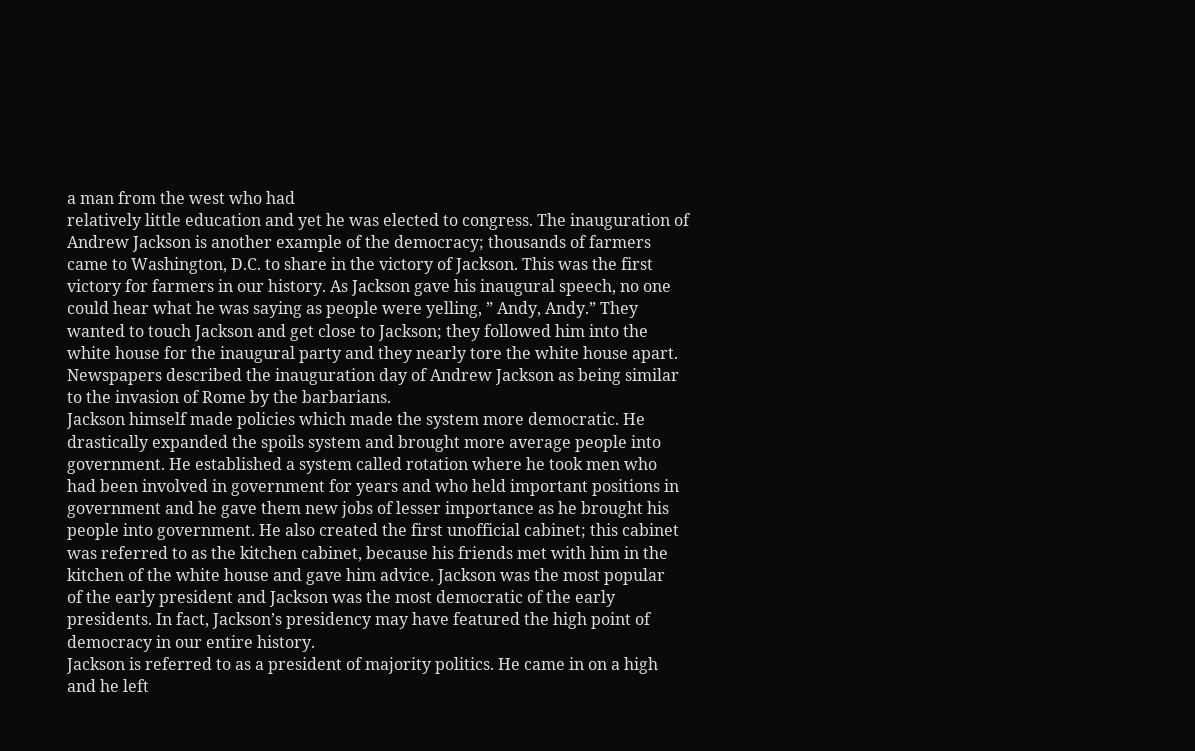a man from the west who had
relatively little education and yet he was elected to congress. The inauguration of
Andrew Jackson is another example of the democracy; thousands of farmers
came to Washington, D.C. to share in the victory of Jackson. This was the first
victory for farmers in our history. As Jackson gave his inaugural speech, no one
could hear what he was saying as people were yelling, ” Andy, Andy.” They
wanted to touch Jackson and get close to Jackson; they followed him into the
white house for the inaugural party and they nearly tore the white house apart.
Newspapers described the inauguration day of Andrew Jackson as being similar
to the invasion of Rome by the barbarians.
Jackson himself made policies which made the system more democratic. He
drastically expanded the spoils system and brought more average people into
government. He established a system called rotation where he took men who
had been involved in government for years and who held important positions in
government and he gave them new jobs of lesser importance as he brought his
people into government. He also created the first unofficial cabinet; this cabinet
was referred to as the kitchen cabinet, because his friends met with him in the
kitchen of the white house and gave him advice. Jackson was the most popular
of the early president and Jackson was the most democratic of the early
presidents. In fact, Jackson’s presidency may have featured the high point of
democracy in our entire history.
Jackson is referred to as a president of majority politics. He came in on a high
and he left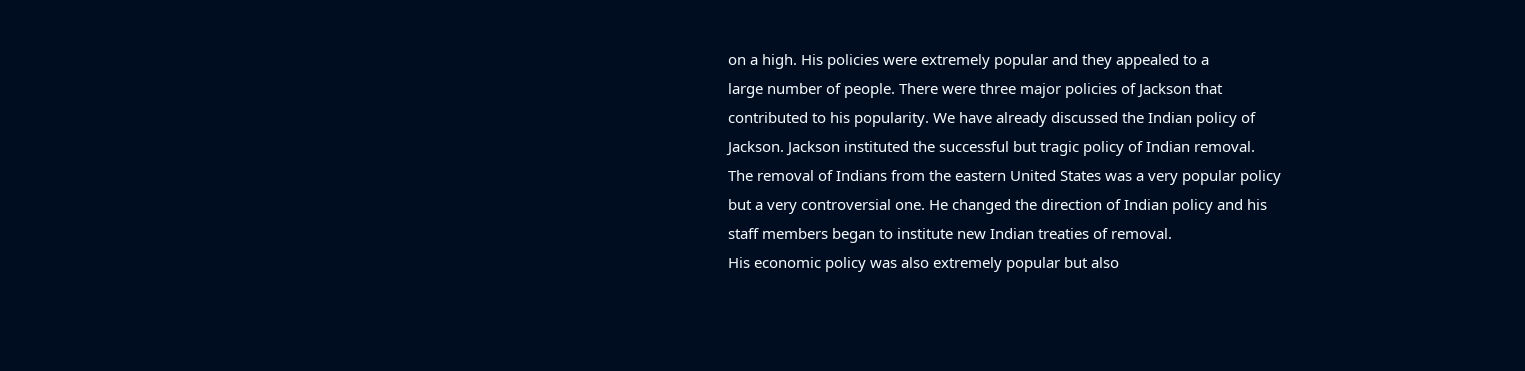on a high. His policies were extremely popular and they appealed to a
large number of people. There were three major policies of Jackson that
contributed to his popularity. We have already discussed the Indian policy of
Jackson. Jackson instituted the successful but tragic policy of Indian removal.
The removal of Indians from the eastern United States was a very popular policy
but a very controversial one. He changed the direction of Indian policy and his
staff members began to institute new Indian treaties of removal.
His economic policy was also extremely popular but also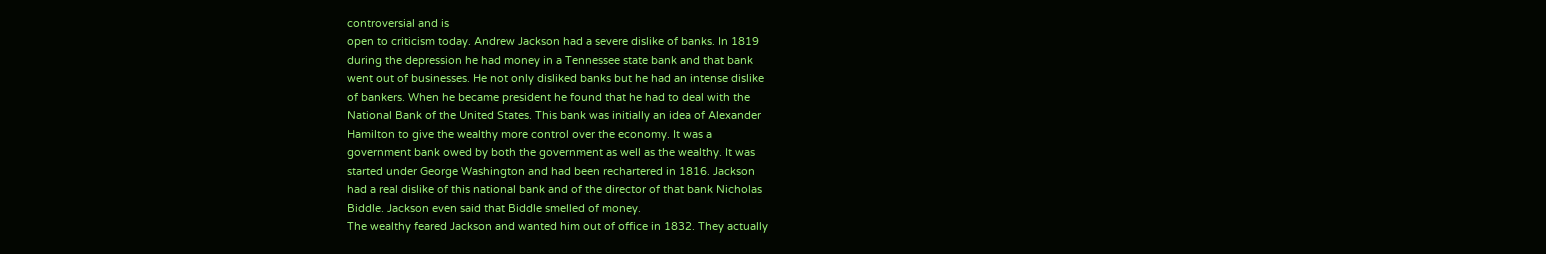controversial and is
open to criticism today. Andrew Jackson had a severe dislike of banks. In 1819
during the depression he had money in a Tennessee state bank and that bank
went out of businesses. He not only disliked banks but he had an intense dislike
of bankers. When he became president he found that he had to deal with the
National Bank of the United States. This bank was initially an idea of Alexander
Hamilton to give the wealthy more control over the economy. It was a
government bank owed by both the government as well as the wealthy. It was
started under George Washington and had been rechartered in 1816. Jackson
had a real dislike of this national bank and of the director of that bank Nicholas
Biddle. Jackson even said that Biddle smelled of money.
The wealthy feared Jackson and wanted him out of office in 1832. They actually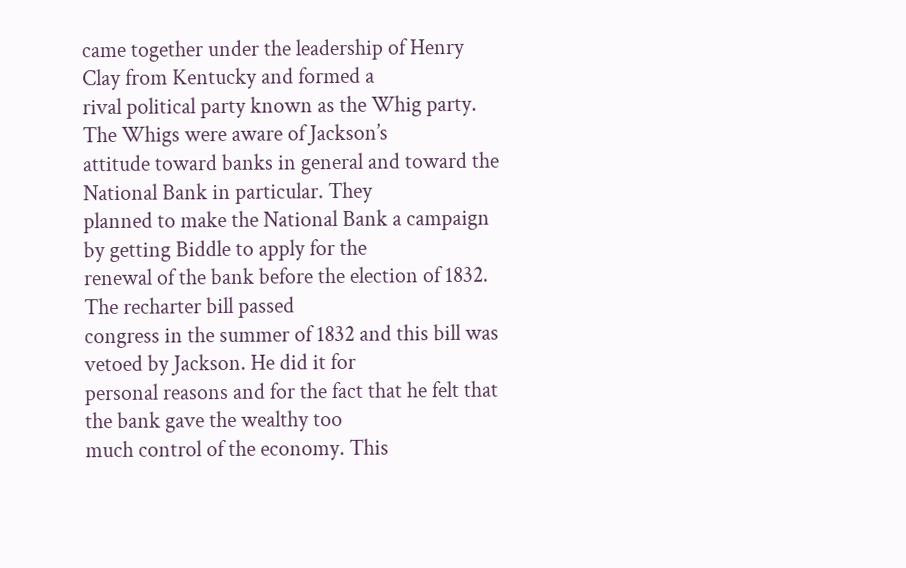came together under the leadership of Henry Clay from Kentucky and formed a
rival political party known as the Whig party. The Whigs were aware of Jackson’s
attitude toward banks in general and toward the National Bank in particular. They
planned to make the National Bank a campaign by getting Biddle to apply for the
renewal of the bank before the election of 1832. The recharter bill passed
congress in the summer of 1832 and this bill was vetoed by Jackson. He did it for
personal reasons and for the fact that he felt that the bank gave the wealthy too
much control of the economy. This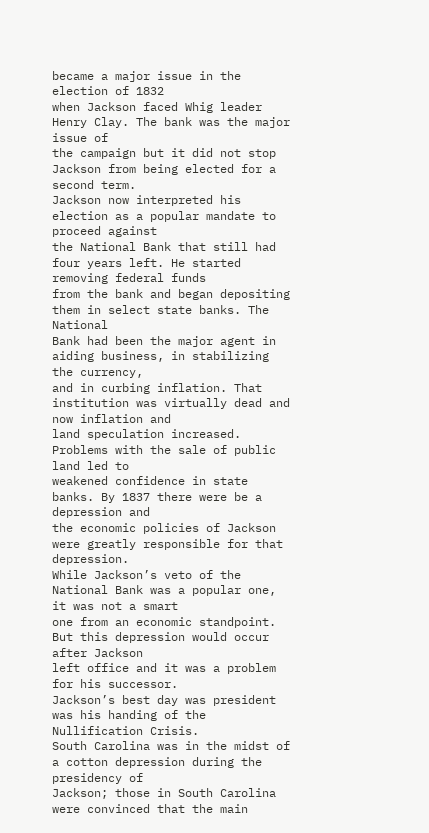became a major issue in the election of 1832
when Jackson faced Whig leader Henry Clay. The bank was the major issue of
the campaign but it did not stop Jackson from being elected for a second term.
Jackson now interpreted his election as a popular mandate to proceed against
the National Bank that still had four years left. He started removing federal funds
from the bank and began depositing them in select state banks. The National
Bank had been the major agent in aiding business, in stabilizing the currency,
and in curbing inflation. That institution was virtually dead and now inflation and
land speculation increased. Problems with the sale of public land led to
weakened confidence in state banks. By 1837 there were be a depression and
the economic policies of Jackson were greatly responsible for that depression.
While Jackson’s veto of the National Bank was a popular one, it was not a smart
one from an economic standpoint. But this depression would occur after Jackson
left office and it was a problem for his successor.
Jackson’s best day was president was his handing of the Nullification Crisis.
South Carolina was in the midst of a cotton depression during the presidency of
Jackson; those in South Carolina were convinced that the main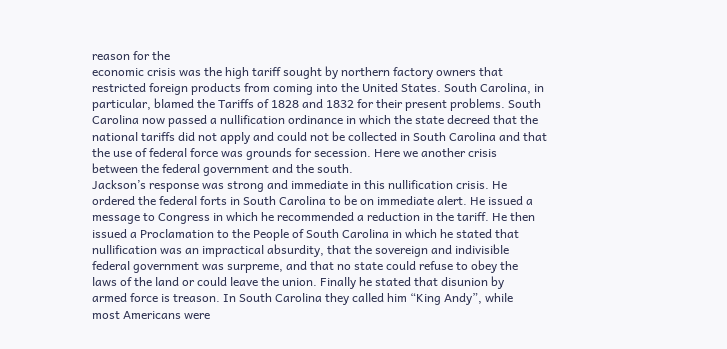reason for the
economic crisis was the high tariff sought by northern factory owners that
restricted foreign products from coming into the United States. South Carolina, in
particular, blamed the Tariffs of 1828 and 1832 for their present problems. South
Carolina now passed a nullification ordinance in which the state decreed that the
national tariffs did not apply and could not be collected in South Carolina and that
the use of federal force was grounds for secession. Here we another crisis
between the federal government and the south.
Jackson’s response was strong and immediate in this nullification crisis. He
ordered the federal forts in South Carolina to be on immediate alert. He issued a
message to Congress in which he recommended a reduction in the tariff. He then
issued a Proclamation to the People of South Carolina in which he stated that
nullification was an impractical absurdity, that the sovereign and indivisible
federal government was surpreme, and that no state could refuse to obey the
laws of the land or could leave the union. Finally he stated that disunion by
armed force is treason. In South Carolina they called him “King Andy”, while
most Americans were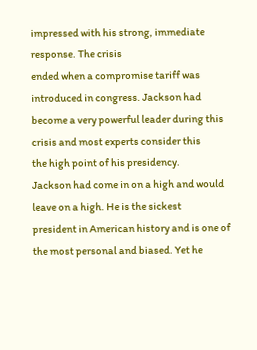impressed with his strong, immediate response. The crisis
ended when a compromise tariff was introduced in congress. Jackson had
become a very powerful leader during this crisis and most experts consider this
the high point of his presidency.
Jackson had come in on a high and would leave on a high. He is the sickest
president in American history and is one of the most personal and biased. Yet he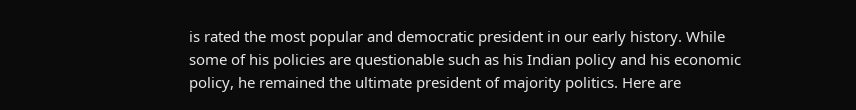is rated the most popular and democratic president in our early history. While
some of his policies are questionable such as his Indian policy and his economic
policy, he remained the ultimate president of majority politics. Here are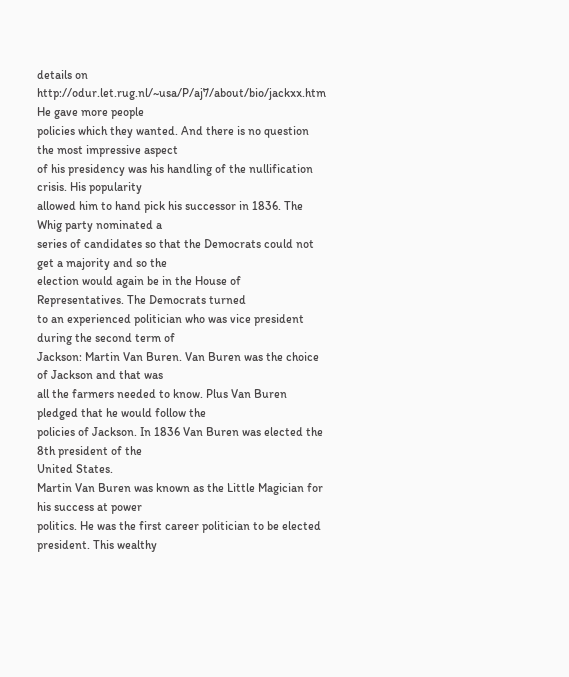details on
http://odur.let.rug.nl/~usa/P/aj7/about/bio/jackxx.htm He gave more people
policies which they wanted. And there is no question the most impressive aspect
of his presidency was his handling of the nullification crisis. His popularity
allowed him to hand pick his successor in 1836. The Whig party nominated a
series of candidates so that the Democrats could not get a majority and so the
election would again be in the House of Representatives. The Democrats turned
to an experienced politician who was vice president during the second term of
Jackson: Martin Van Buren. Van Buren was the choice of Jackson and that was
all the farmers needed to know. Plus Van Buren pledged that he would follow the
policies of Jackson. In 1836 Van Buren was elected the 8th president of the
United States.
Martin Van Buren was known as the Little Magician for his success at power
politics. He was the first career politician to be elected president. This wealthy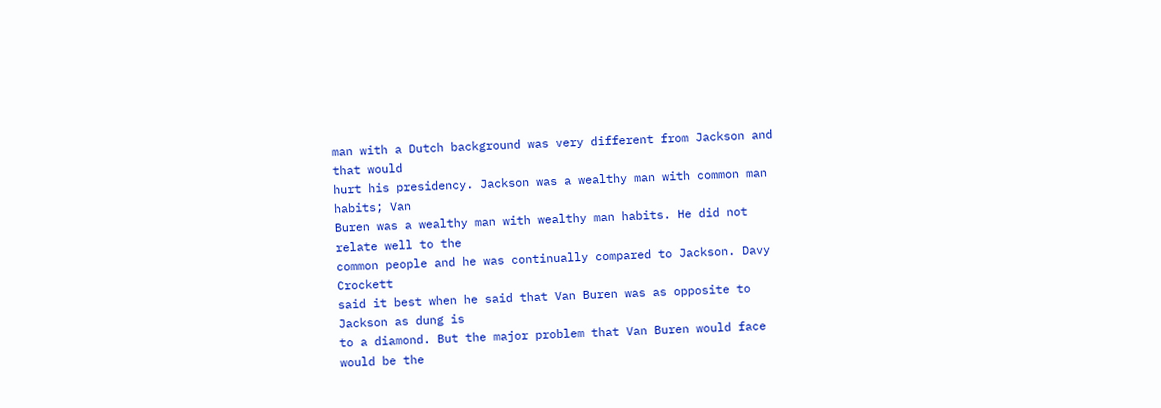man with a Dutch background was very different from Jackson and that would
hurt his presidency. Jackson was a wealthy man with common man habits; Van
Buren was a wealthy man with wealthy man habits. He did not relate well to the
common people and he was continually compared to Jackson. Davy Crockett
said it best when he said that Van Buren was as opposite to Jackson as dung is
to a diamond. But the major problem that Van Buren would face would be the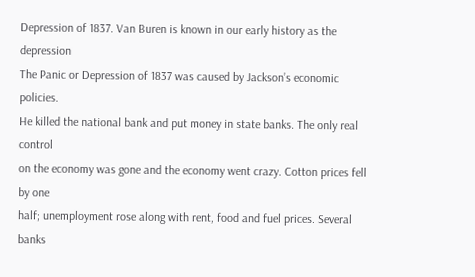Depression of 1837. Van Buren is known in our early history as the depression
The Panic or Depression of 1837 was caused by Jackson’s economic policies.
He killed the national bank and put money in state banks. The only real control
on the economy was gone and the economy went crazy. Cotton prices fell by one
half; unemployment rose along with rent, food and fuel prices. Several banks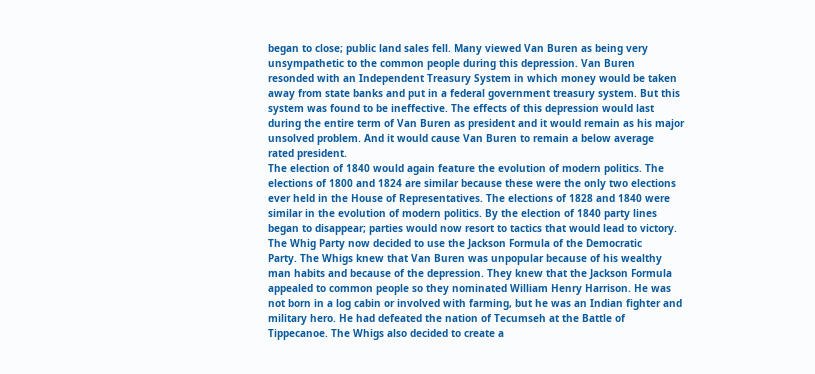began to close; public land sales fell. Many viewed Van Buren as being very
unsympathetic to the common people during this depression. Van Buren
resonded with an Independent Treasury System in which money would be taken
away from state banks and put in a federal government treasury system. But this
system was found to be ineffective. The effects of this depression would last
during the entire term of Van Buren as president and it would remain as his major
unsolved problem. And it would cause Van Buren to remain a below average
rated president.
The election of 1840 would again feature the evolution of modern politics. The
elections of 1800 and 1824 are similar because these were the only two elections
ever held in the House of Representatives. The elections of 1828 and 1840 were
similar in the evolution of modern politics. By the election of 1840 party lines
began to disappear; parties would now resort to tactics that would lead to victory.
The Whig Party now decided to use the Jackson Formula of the Democratic
Party. The Whigs knew that Van Buren was unpopular because of his wealthy
man habits and because of the depression. They knew that the Jackson Formula
appealed to common people so they nominated William Henry Harrison. He was
not born in a log cabin or involved with farming, but he was an Indian fighter and
military hero. He had defeated the nation of Tecumseh at the Battle of
Tippecanoe. The Whigs also decided to create a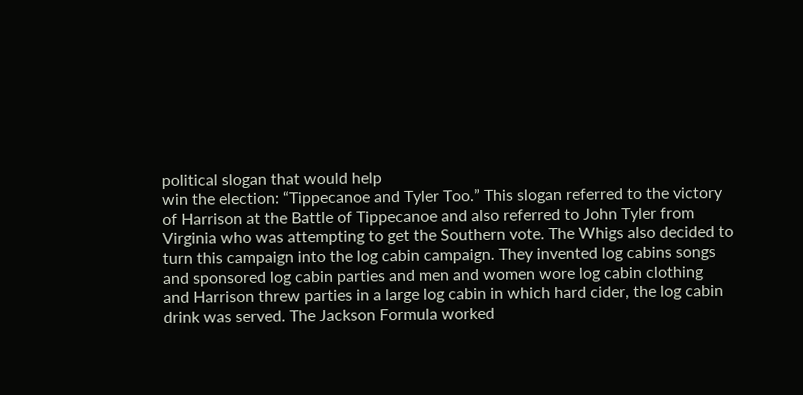political slogan that would help
win the election: “Tippecanoe and Tyler Too.” This slogan referred to the victory
of Harrison at the Battle of Tippecanoe and also referred to John Tyler from
Virginia who was attempting to get the Southern vote. The Whigs also decided to
turn this campaign into the log cabin campaign. They invented log cabins songs
and sponsored log cabin parties and men and women wore log cabin clothing
and Harrison threw parties in a large log cabin in which hard cider, the log cabin
drink was served. The Jackson Formula worked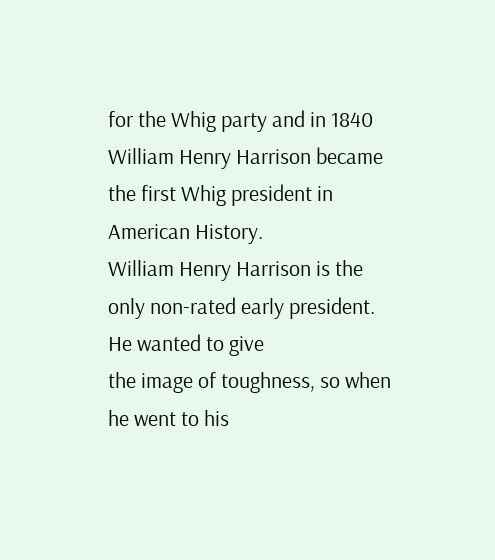for the Whig party and in 1840
William Henry Harrison became the first Whig president in American History.
William Henry Harrison is the only non-rated early president. He wanted to give
the image of toughness, so when he went to his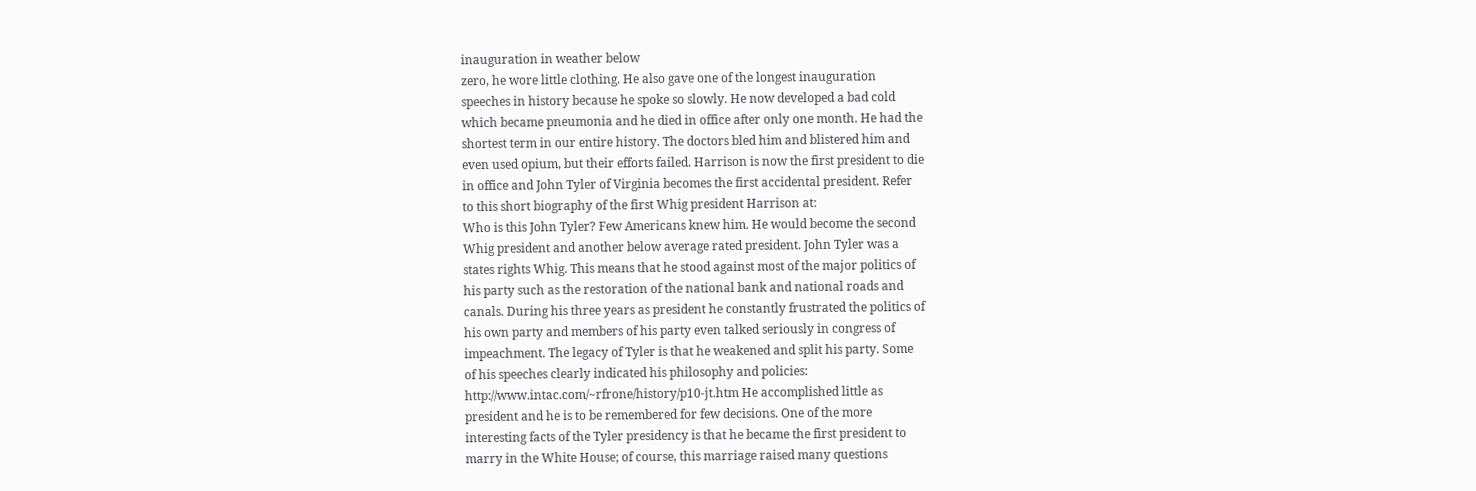inauguration in weather below
zero, he wore little clothing. He also gave one of the longest inauguration
speeches in history because he spoke so slowly. He now developed a bad cold
which became pneumonia and he died in office after only one month. He had the
shortest term in our entire history. The doctors bled him and blistered him and
even used opium, but their efforts failed. Harrison is now the first president to die
in office and John Tyler of Virginia becomes the first accidental president. Refer
to this short biography of the first Whig president Harrison at:
Who is this John Tyler? Few Americans knew him. He would become the second
Whig president and another below average rated president. John Tyler was a
states rights Whig. This means that he stood against most of the major politics of
his party such as the restoration of the national bank and national roads and
canals. During his three years as president he constantly frustrated the politics of
his own party and members of his party even talked seriously in congress of
impeachment. The legacy of Tyler is that he weakened and split his party. Some
of his speeches clearly indicated his philosophy and policies:
http://www.intac.com/~rfrone/history/p10-jt.htm He accomplished little as
president and he is to be remembered for few decisions. One of the more
interesting facts of the Tyler presidency is that he became the first president to
marry in the White House; of course, this marriage raised many questions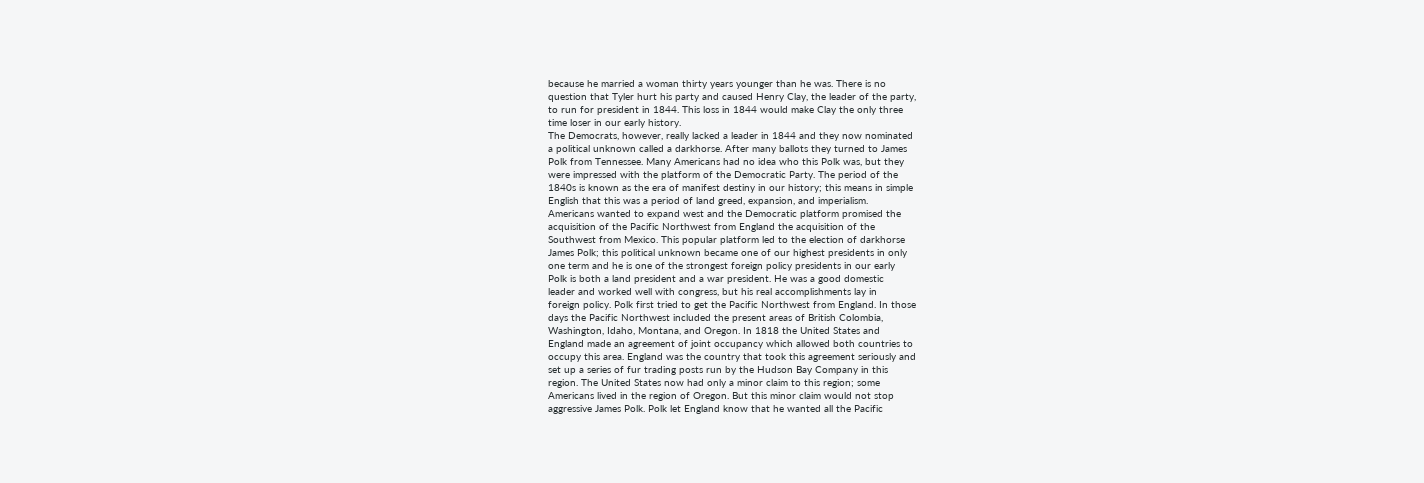because he married a woman thirty years younger than he was. There is no
question that Tyler hurt his party and caused Henry Clay, the leader of the party,
to run for president in 1844. This loss in 1844 would make Clay the only three
time loser in our early history.
The Democrats, however, really lacked a leader in 1844 and they now nominated
a political unknown called a darkhorse. After many ballots they turned to James
Polk from Tennessee. Many Americans had no idea who this Polk was, but they
were impressed with the platform of the Democratic Party. The period of the
1840s is known as the era of manifest destiny in our history; this means in simple
English that this was a period of land greed, expansion, and imperialism.
Americans wanted to expand west and the Democratic platform promised the
acquisition of the Pacific Northwest from England the acquisition of the
Southwest from Mexico. This popular platform led to the election of darkhorse
James Polk; this political unknown became one of our highest presidents in only
one term and he is one of the strongest foreign policy presidents in our early
Polk is both a land president and a war president. He was a good domestic
leader and worked well with congress, but his real accomplishments lay in
foreign policy. Polk first tried to get the Pacific Northwest from England. In those
days the Pacific Northwest included the present areas of British Colombia,
Washington, Idaho, Montana, and Oregon. In 1818 the United States and
England made an agreement of joint occupancy which allowed both countries to
occupy this area. England was the country that took this agreement seriously and
set up a series of fur trading posts run by the Hudson Bay Company in this
region. The United States now had only a minor claim to this region; some
Americans lived in the region of Oregon. But this minor claim would not stop
aggressive James Polk. Polk let England know that he wanted all the Pacific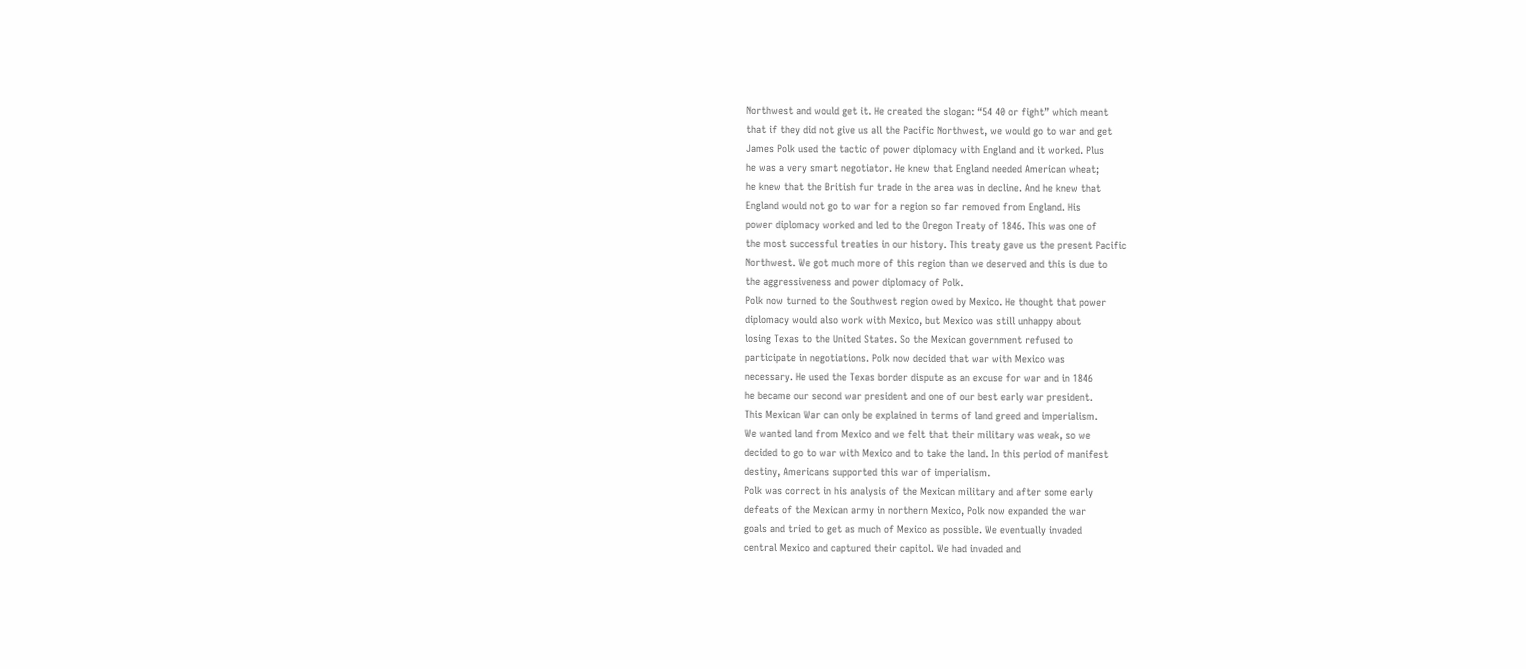Northwest and would get it. He created the slogan: “54 40 or fight” which meant
that if they did not give us all the Pacific Northwest, we would go to war and get
James Polk used the tactic of power diplomacy with England and it worked. Plus
he was a very smart negotiator. He knew that England needed American wheat;
he knew that the British fur trade in the area was in decline. And he knew that
England would not go to war for a region so far removed from England. His
power diplomacy worked and led to the Oregon Treaty of 1846. This was one of
the most successful treaties in our history. This treaty gave us the present Pacific
Northwest. We got much more of this region than we deserved and this is due to
the aggressiveness and power diplomacy of Polk.
Polk now turned to the Southwest region owed by Mexico. He thought that power
diplomacy would also work with Mexico, but Mexico was still unhappy about
losing Texas to the United States. So the Mexican government refused to
participate in negotiations. Polk now decided that war with Mexico was
necessary. He used the Texas border dispute as an excuse for war and in 1846
he became our second war president and one of our best early war president.
This Mexican War can only be explained in terms of land greed and imperialism.
We wanted land from Mexico and we felt that their military was weak, so we
decided to go to war with Mexico and to take the land. In this period of manifest
destiny, Americans supported this war of imperialism.
Polk was correct in his analysis of the Mexican military and after some early
defeats of the Mexican army in northern Mexico, Polk now expanded the war
goals and tried to get as much of Mexico as possible. We eventually invaded
central Mexico and captured their capitol. We had invaded and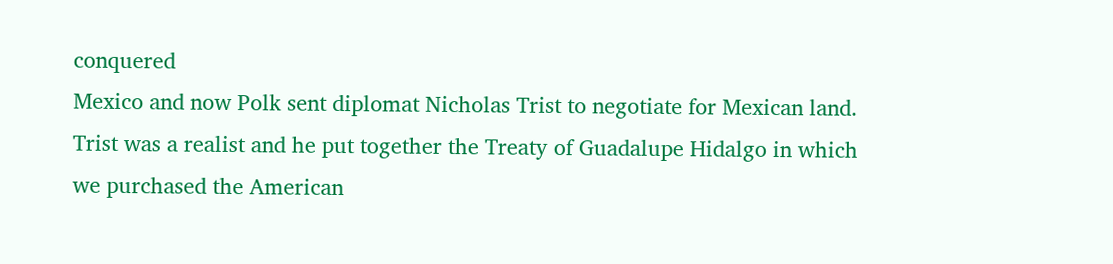conquered
Mexico and now Polk sent diplomat Nicholas Trist to negotiate for Mexican land.
Trist was a realist and he put together the Treaty of Guadalupe Hidalgo in which
we purchased the American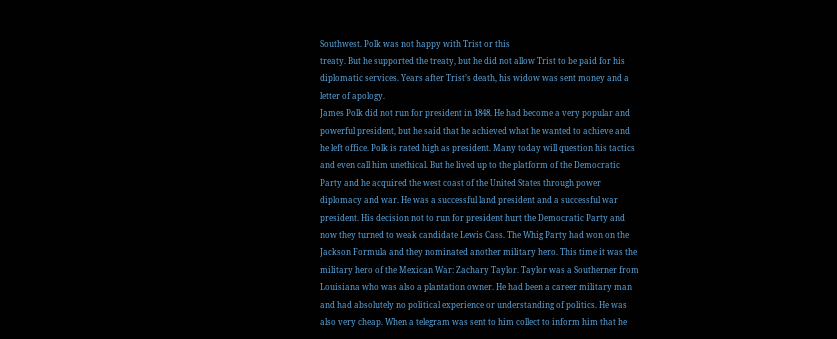Southwest. Polk was not happy with Trist or this
treaty. But he supported the treaty, but he did not allow Trist to be paid for his
diplomatic services. Years after Trist’s death, his widow was sent money and a
letter of apology.
James Polk did not run for president in 1848. He had become a very popular and
powerful president, but he said that he achieved what he wanted to achieve and
he left office. Polk is rated high as president. Many today will question his tactics
and even call him unethical. But he lived up to the platform of the Democratic
Party and he acquired the west coast of the United States through power
diplomacy and war. He was a successful land president and a successful war
president. His decision not to run for president hurt the Democratic Party and
now they turned to weak candidate Lewis Cass. The Whig Party had won on the
Jackson Formula and they nominated another military hero. This time it was the
military hero of the Mexican War: Zachary Taylor. Taylor was a Southerner from
Louisiana who was also a plantation owner. He had been a career military man
and had absolutely no political experience or understanding of politics. He was
also very cheap. When a telegram was sent to him collect to inform him that he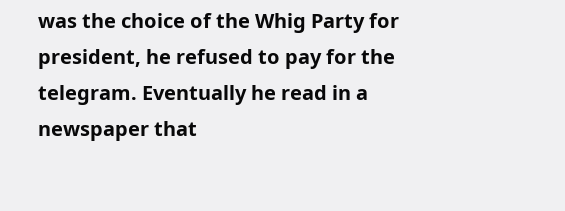was the choice of the Whig Party for president, he refused to pay for the
telegram. Eventually he read in a newspaper that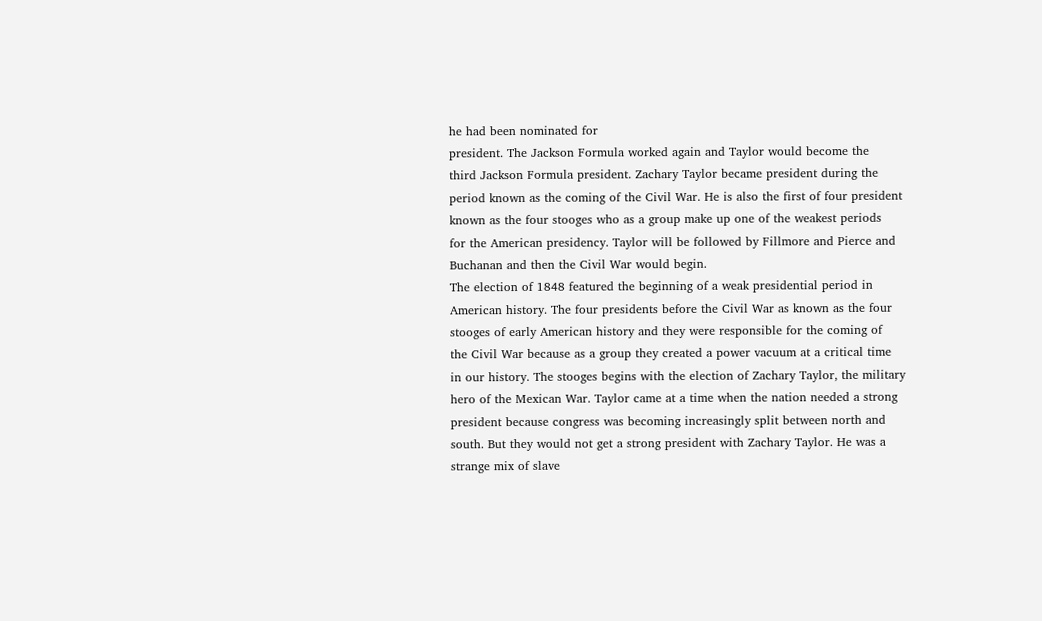he had been nominated for
president. The Jackson Formula worked again and Taylor would become the
third Jackson Formula president. Zachary Taylor became president during the
period known as the coming of the Civil War. He is also the first of four president
known as the four stooges who as a group make up one of the weakest periods
for the American presidency. Taylor will be followed by Fillmore and Pierce and
Buchanan and then the Civil War would begin.
The election of 1848 featured the beginning of a weak presidential period in
American history. The four presidents before the Civil War as known as the four
stooges of early American history and they were responsible for the coming of
the Civil War because as a group they created a power vacuum at a critical time
in our history. The stooges begins with the election of Zachary Taylor, the military
hero of the Mexican War. Taylor came at a time when the nation needed a strong
president because congress was becoming increasingly split between north and
south. But they would not get a strong president with Zachary Taylor. He was a
strange mix of slave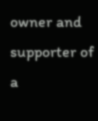owner and supporter of a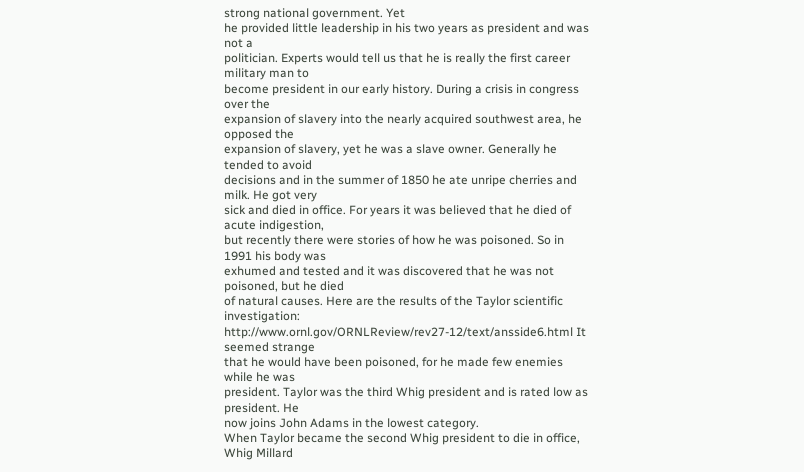strong national government. Yet
he provided little leadership in his two years as president and was not a
politician. Experts would tell us that he is really the first career military man to
become president in our early history. During a crisis in congress over the
expansion of slavery into the nearly acquired southwest area, he opposed the
expansion of slavery, yet he was a slave owner. Generally he tended to avoid
decisions and in the summer of 1850 he ate unripe cherries and milk. He got very
sick and died in office. For years it was believed that he died of acute indigestion,
but recently there were stories of how he was poisoned. So in 1991 his body was
exhumed and tested and it was discovered that he was not poisoned, but he died
of natural causes. Here are the results of the Taylor scientific investigation:
http://www.ornl.gov/ORNLReview/rev27-12/text/ansside6.html It seemed strange
that he would have been poisoned, for he made few enemies while he was
president. Taylor was the third Whig president and is rated low as president. He
now joins John Adams in the lowest category.
When Taylor became the second Whig president to die in office, Whig Millard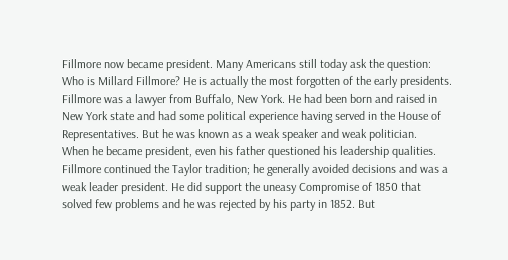Fillmore now became president. Many Americans still today ask the question:
Who is Millard Fillmore? He is actually the most forgotten of the early presidents.
Fillmore was a lawyer from Buffalo, New York. He had been born and raised in
New York state and had some political experience having served in the House of
Representatives. But he was known as a weak speaker and weak politician.
When he became president, even his father questioned his leadership qualities.
Fillmore continued the Taylor tradition; he generally avoided decisions and was a
weak leader president. He did support the uneasy Compromise of 1850 that
solved few problems and he was rejected by his party in 1852. But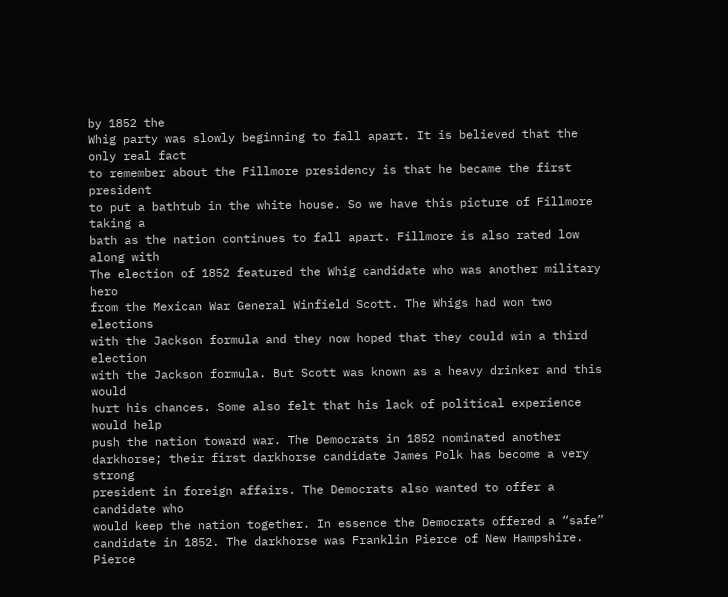by 1852 the
Whig party was slowly beginning to fall apart. It is believed that the only real fact
to remember about the Fillmore presidency is that he became the first president
to put a bathtub in the white house. So we have this picture of Fillmore taking a
bath as the nation continues to fall apart. Fillmore is also rated low along with
The election of 1852 featured the Whig candidate who was another military hero
from the Mexican War General Winfield Scott. The Whigs had won two elections
with the Jackson formula and they now hoped that they could win a third election
with the Jackson formula. But Scott was known as a heavy drinker and this would
hurt his chances. Some also felt that his lack of political experience would help
push the nation toward war. The Democrats in 1852 nominated another
darkhorse; their first darkhorse candidate James Polk has become a very strong
president in foreign affairs. The Democrats also wanted to offer a candidate who
would keep the nation together. In essence the Democrats offered a “safe”
candidate in 1852. The darkhorse was Franklin Pierce of New Hampshire. Pierce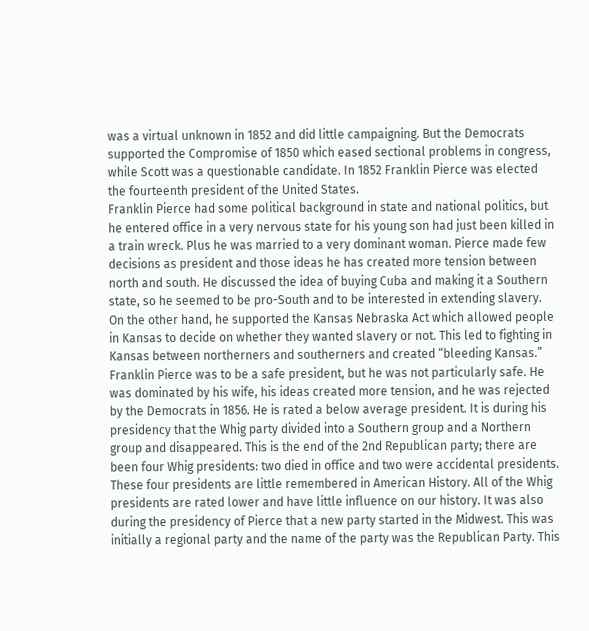was a virtual unknown in 1852 and did little campaigning. But the Democrats
supported the Compromise of 1850 which eased sectional problems in congress,
while Scott was a questionable candidate. In 1852 Franklin Pierce was elected
the fourteenth president of the United States.
Franklin Pierce had some political background in state and national politics, but
he entered office in a very nervous state for his young son had just been killed in
a train wreck. Plus he was married to a very dominant woman. Pierce made few
decisions as president and those ideas he has created more tension between
north and south. He discussed the idea of buying Cuba and making it a Southern
state, so he seemed to be pro-South and to be interested in extending slavery.
On the other hand, he supported the Kansas Nebraska Act which allowed people
in Kansas to decide on whether they wanted slavery or not. This led to fighting in
Kansas between northerners and southerners and created “bleeding Kansas.”
Franklin Pierce was to be a safe president, but he was not particularly safe. He
was dominated by his wife, his ideas created more tension, and he was rejected
by the Democrats in 1856. He is rated a below average president. It is during his
presidency that the Whig party divided into a Southern group and a Northern
group and disappeared. This is the end of the 2nd Republican party; there are
been four Whig presidents: two died in office and two were accidental presidents.
These four presidents are little remembered in American History. All of the Whig
presidents are rated lower and have little influence on our history. It was also
during the presidency of Pierce that a new party started in the Midwest. This was
initially a regional party and the name of the party was the Republican Party. This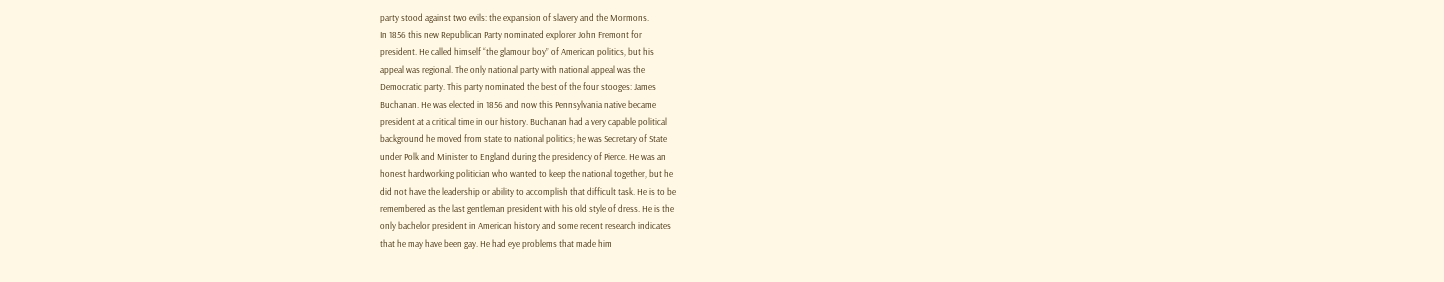party stood against two evils: the expansion of slavery and the Mormons.
In 1856 this new Republican Party nominated explorer John Fremont for
president. He called himself “the glamour boy” of American politics, but his
appeal was regional. The only national party with national appeal was the
Democratic party. This party nominated the best of the four stooges: James
Buchanan. He was elected in 1856 and now this Pennsylvania native became
president at a critical time in our history. Buchanan had a very capable political
background he moved from state to national politics; he was Secretary of State
under Polk and Minister to England during the presidency of Pierce. He was an
honest hardworking politician who wanted to keep the national together, but he
did not have the leadership or ability to accomplish that difficult task. He is to be
remembered as the last gentleman president with his old style of dress. He is the
only bachelor president in American history and some recent research indicates
that he may have been gay. He had eye problems that made him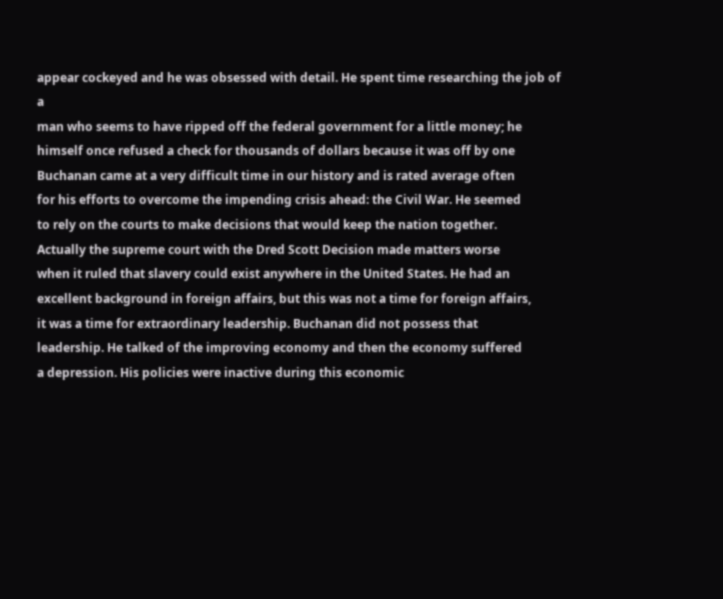appear cockeyed and he was obsessed with detail. He spent time researching the job of a
man who seems to have ripped off the federal government for a little money; he
himself once refused a check for thousands of dollars because it was off by one
Buchanan came at a very difficult time in our history and is rated average often
for his efforts to overcome the impending crisis ahead: the Civil War. He seemed
to rely on the courts to make decisions that would keep the nation together.
Actually the supreme court with the Dred Scott Decision made matters worse
when it ruled that slavery could exist anywhere in the United States. He had an
excellent background in foreign affairs, but this was not a time for foreign affairs,
it was a time for extraordinary leadership. Buchanan did not possess that
leadership. He talked of the improving economy and then the economy suffered
a depression. His policies were inactive during this economic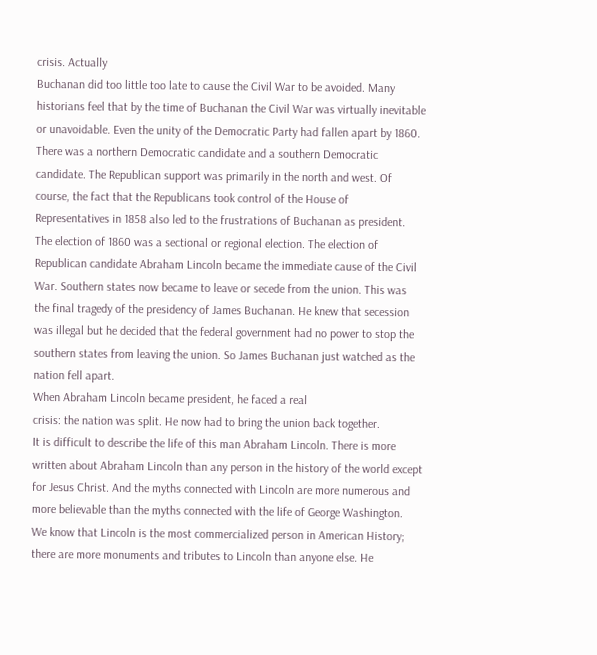crisis. Actually
Buchanan did too little too late to cause the Civil War to be avoided. Many
historians feel that by the time of Buchanan the Civil War was virtually inevitable
or unavoidable. Even the unity of the Democratic Party had fallen apart by 1860.
There was a northern Democratic candidate and a southern Democratic
candidate. The Republican support was primarily in the north and west. Of
course, the fact that the Republicans took control of the House of
Representatives in 1858 also led to the frustrations of Buchanan as president.
The election of 1860 was a sectional or regional election. The election of
Republican candidate Abraham Lincoln became the immediate cause of the Civil
War. Southern states now became to leave or secede from the union. This was
the final tragedy of the presidency of James Buchanan. He knew that secession
was illegal but he decided that the federal government had no power to stop the
southern states from leaving the union. So James Buchanan just watched as the
nation fell apart.
When Abraham Lincoln became president, he faced a real
crisis: the nation was split. He now had to bring the union back together.
It is difficult to describe the life of this man Abraham Lincoln. There is more
written about Abraham Lincoln than any person in the history of the world except
for Jesus Christ. And the myths connected with Lincoln are more numerous and
more believable than the myths connected with the life of George Washington.
We know that Lincoln is the most commercialized person in American History;
there are more monuments and tributes to Lincoln than anyone else. He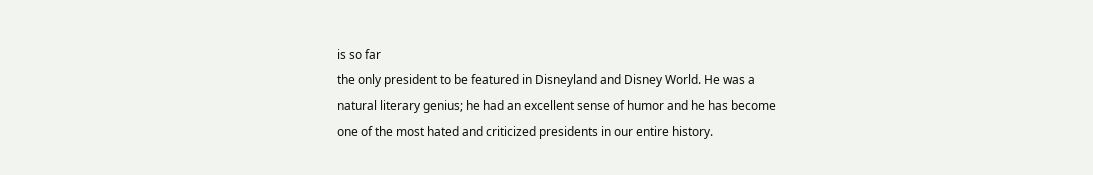is so far
the only president to be featured in Disneyland and Disney World. He was a
natural literary genius; he had an excellent sense of humor and he has become
one of the most hated and criticized presidents in our entire history.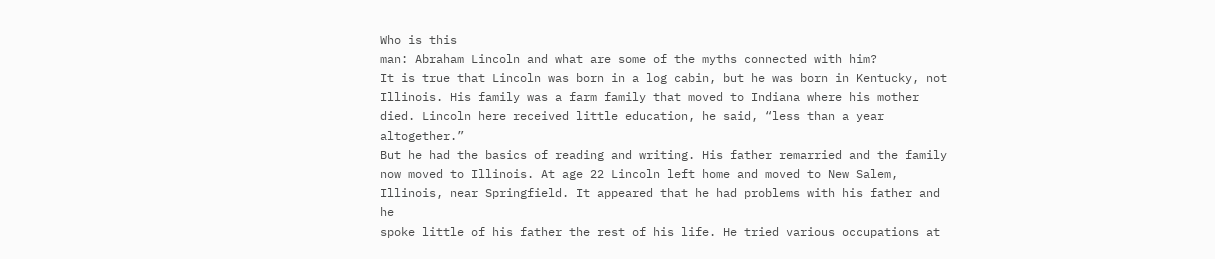Who is this
man: Abraham Lincoln and what are some of the myths connected with him?
It is true that Lincoln was born in a log cabin, but he was born in Kentucky, not
Illinois. His family was a farm family that moved to Indiana where his mother
died. Lincoln here received little education, he said, “less than a year altogether.”
But he had the basics of reading and writing. His father remarried and the family
now moved to Illinois. At age 22 Lincoln left home and moved to New Salem,
Illinois, near Springfield. It appeared that he had problems with his father and he
spoke little of his father the rest of his life. He tried various occupations at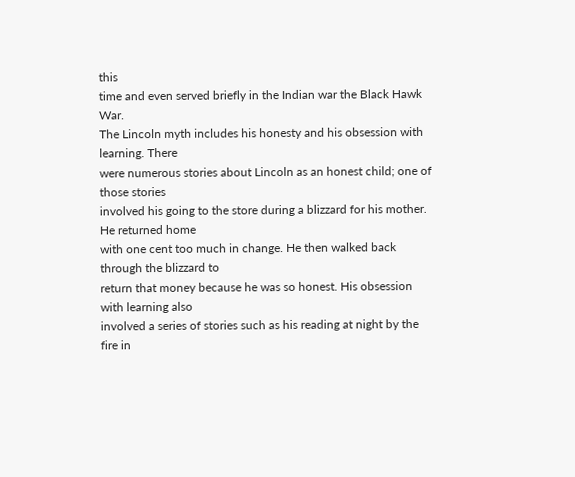this
time and even served briefly in the Indian war the Black Hawk War.
The Lincoln myth includes his honesty and his obsession with learning. There
were numerous stories about Lincoln as an honest child; one of those stories
involved his going to the store during a blizzard for his mother. He returned home
with one cent too much in change. He then walked back through the blizzard to
return that money because he was so honest. His obsession with learning also
involved a series of stories such as his reading at night by the fire in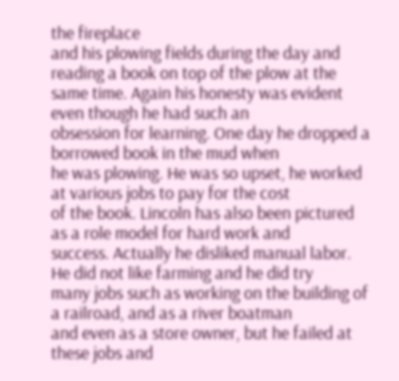the fireplace
and his plowing fields during the day and reading a book on top of the plow at the
same time. Again his honesty was evident even though he had such an
obsession for learning. One day he dropped a borrowed book in the mud when
he was plowing. He was so upset, he worked at various jobs to pay for the cost
of the book. Lincoln has also been pictured as a role model for hard work and
success. Actually he disliked manual labor. He did not like farming and he did try
many jobs such as working on the building of a railroad, and as a river boatman
and even as a store owner, but he failed at these jobs and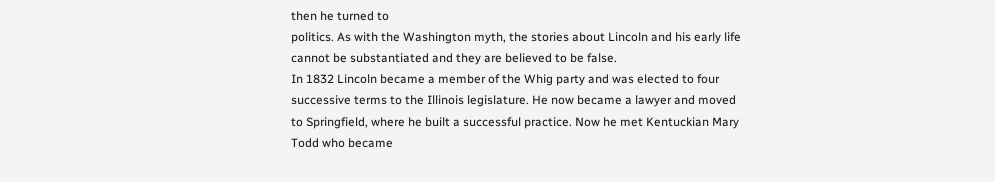then he turned to
politics. As with the Washington myth, the stories about Lincoln and his early life
cannot be substantiated and they are believed to be false.
In 1832 Lincoln became a member of the Whig party and was elected to four
successive terms to the Illinois legislature. He now became a lawyer and moved
to Springfield, where he built a successful practice. Now he met Kentuckian Mary
Todd who became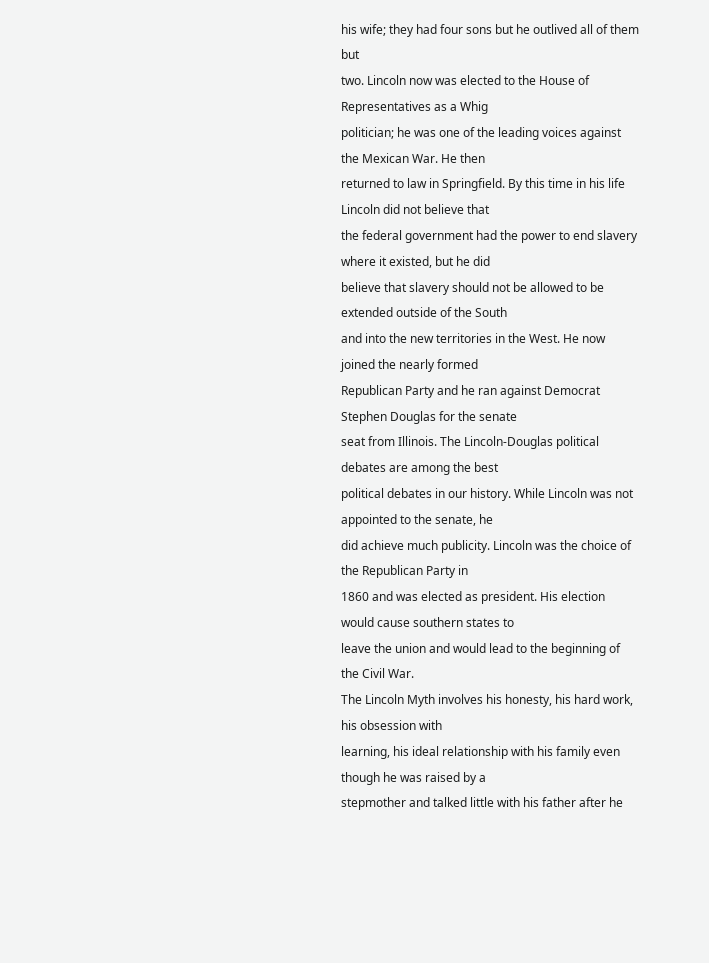his wife; they had four sons but he outlived all of them but
two. Lincoln now was elected to the House of Representatives as a Whig
politician; he was one of the leading voices against the Mexican War. He then
returned to law in Springfield. By this time in his life Lincoln did not believe that
the federal government had the power to end slavery where it existed, but he did
believe that slavery should not be allowed to be extended outside of the South
and into the new territories in the West. He now joined the nearly formed
Republican Party and he ran against Democrat Stephen Douglas for the senate
seat from Illinois. The Lincoln-Douglas political debates are among the best
political debates in our history. While Lincoln was not appointed to the senate, he
did achieve much publicity. Lincoln was the choice of the Republican Party in
1860 and was elected as president. His election would cause southern states to
leave the union and would lead to the beginning of the Civil War.
The Lincoln Myth involves his honesty, his hard work, his obsession with
learning, his ideal relationship with his family even though he was raised by a
stepmother and talked little with his father after he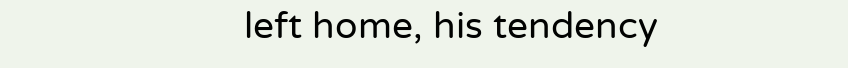left home, his tendency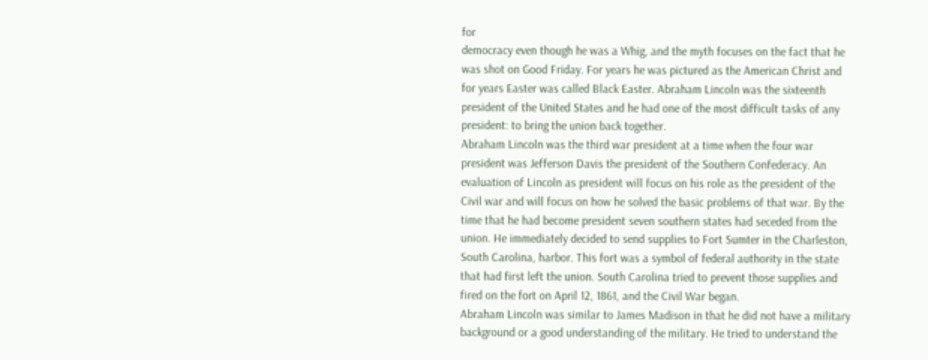for
democracy even though he was a Whig, and the myth focuses on the fact that he
was shot on Good Friday. For years he was pictured as the American Christ and
for years Easter was called Black Easter. Abraham Lincoln was the sixteenth
president of the United States and he had one of the most difficult tasks of any
president: to bring the union back together.
Abraham Lincoln was the third war president at a time when the four war
president was Jefferson Davis the president of the Southern Confederacy. An
evaluation of Lincoln as president will focus on his role as the president of the
Civil war and will focus on how he solved the basic problems of that war. By the
time that he had become president seven southern states had seceded from the
union. He immediately decided to send supplies to Fort Sumter in the Charleston,
South Carolina, harbor. This fort was a symbol of federal authority in the state
that had first left the union. South Carolina tried to prevent those supplies and
fired on the fort on April 12, 1861, and the Civil War began.
Abraham Lincoln was similar to James Madison in that he did not have a military
background or a good understanding of the military. He tried to understand the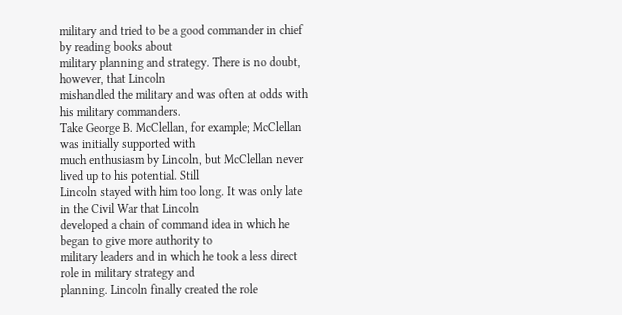military and tried to be a good commander in chief by reading books about
military planning and strategy. There is no doubt, however, that Lincoln
mishandled the military and was often at odds with his military commanders.
Take George B. McClellan, for example; McClellan was initially supported with
much enthusiasm by Lincoln, but McClellan never lived up to his potential. Still
Lincoln stayed with him too long. It was only late in the Civil War that Lincoln
developed a chain of command idea in which he began to give more authority to
military leaders and in which he took a less direct role in military strategy and
planning. Lincoln finally created the role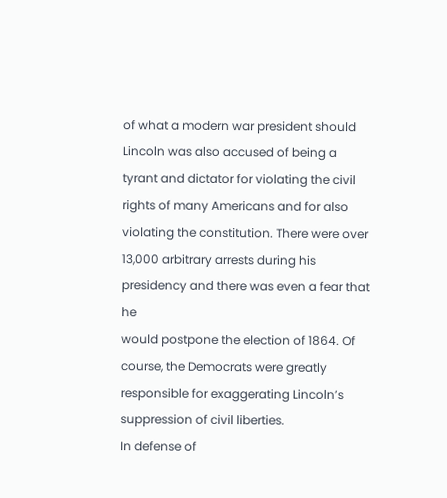of what a modern war president should
Lincoln was also accused of being a tyrant and dictator for violating the civil
rights of many Americans and for also violating the constitution. There were over
13,000 arbitrary arrests during his presidency and there was even a fear that he
would postpone the election of 1864. Of course, the Democrats were greatly
responsible for exaggerating Lincoln’s suppression of civil liberties.
In defense of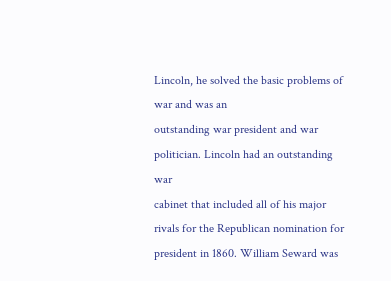Lincoln, he solved the basic problems of war and was an
outstanding war president and war politician. Lincoln had an outstanding war
cabinet that included all of his major rivals for the Republican nomination for
president in 1860. William Seward was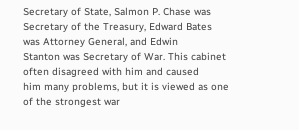Secretary of State, Salmon P. Chase was
Secretary of the Treasury, Edward Bates was Attorney General, and Edwin
Stanton was Secretary of War. This cabinet often disagreed with him and caused
him many problems, but it is viewed as one of the strongest war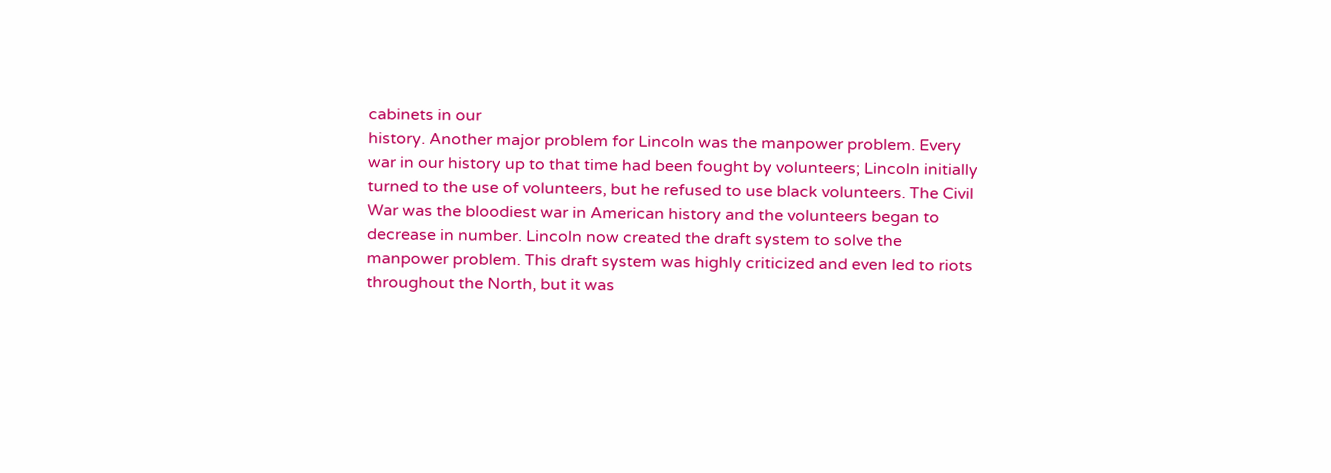cabinets in our
history. Another major problem for Lincoln was the manpower problem. Every
war in our history up to that time had been fought by volunteers; Lincoln initially
turned to the use of volunteers, but he refused to use black volunteers. The Civil
War was the bloodiest war in American history and the volunteers began to
decrease in number. Lincoln now created the draft system to solve the
manpower problem. This draft system was highly criticized and even led to riots
throughout the North, but it was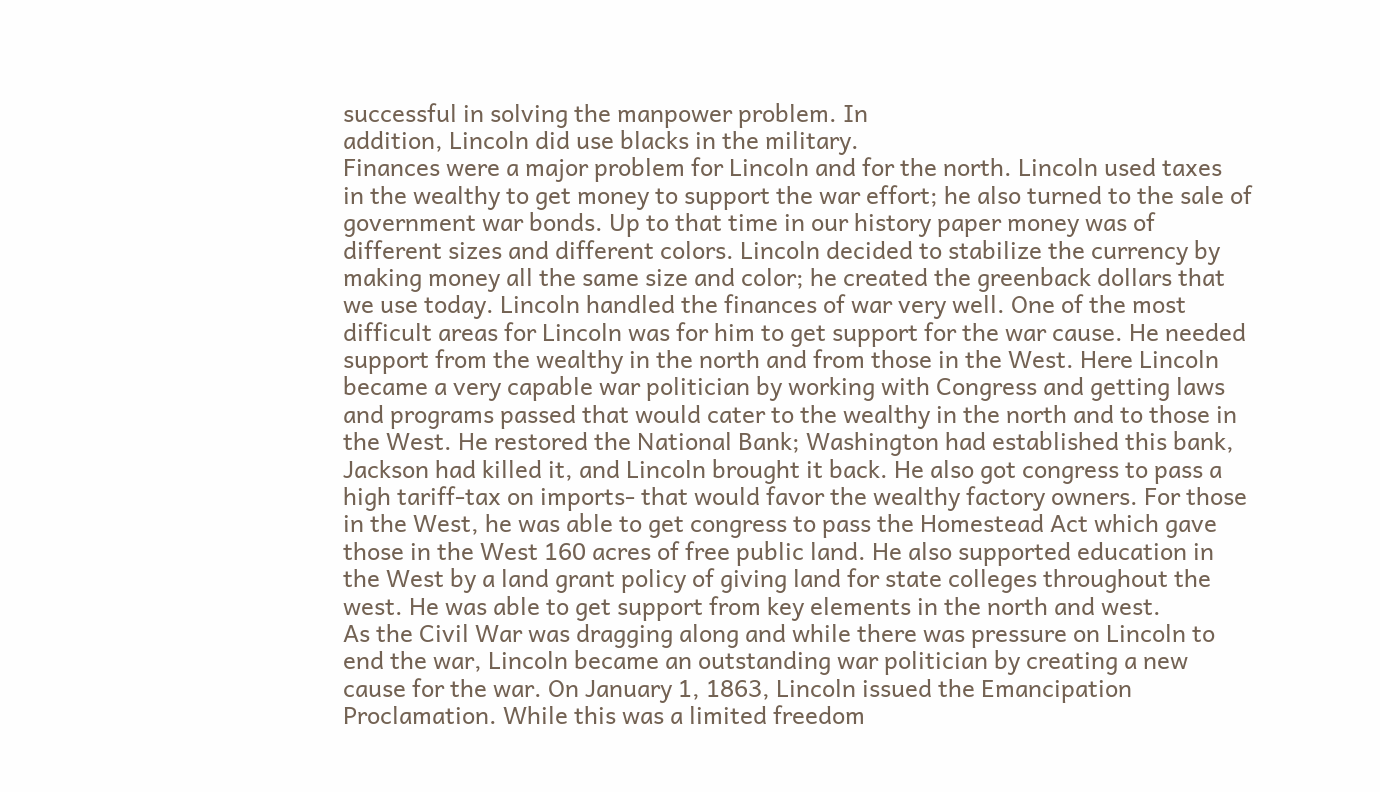successful in solving the manpower problem. In
addition, Lincoln did use blacks in the military.
Finances were a major problem for Lincoln and for the north. Lincoln used taxes
in the wealthy to get money to support the war effort; he also turned to the sale of
government war bonds. Up to that time in our history paper money was of
different sizes and different colors. Lincoln decided to stabilize the currency by
making money all the same size and color; he created the greenback dollars that
we use today. Lincoln handled the finances of war very well. One of the most
difficult areas for Lincoln was for him to get support for the war cause. He needed
support from the wealthy in the north and from those in the West. Here Lincoln
became a very capable war politician by working with Congress and getting laws
and programs passed that would cater to the wealthy in the north and to those in
the West. He restored the National Bank; Washington had established this bank,
Jackson had killed it, and Lincoln brought it back. He also got congress to pass a
high tariff-tax on imports- that would favor the wealthy factory owners. For those
in the West, he was able to get congress to pass the Homestead Act which gave
those in the West 160 acres of free public land. He also supported education in
the West by a land grant policy of giving land for state colleges throughout the
west. He was able to get support from key elements in the north and west.
As the Civil War was dragging along and while there was pressure on Lincoln to
end the war, Lincoln became an outstanding war politician by creating a new
cause for the war. On January 1, 1863, Lincoln issued the Emancipation
Proclamation. While this was a limited freedom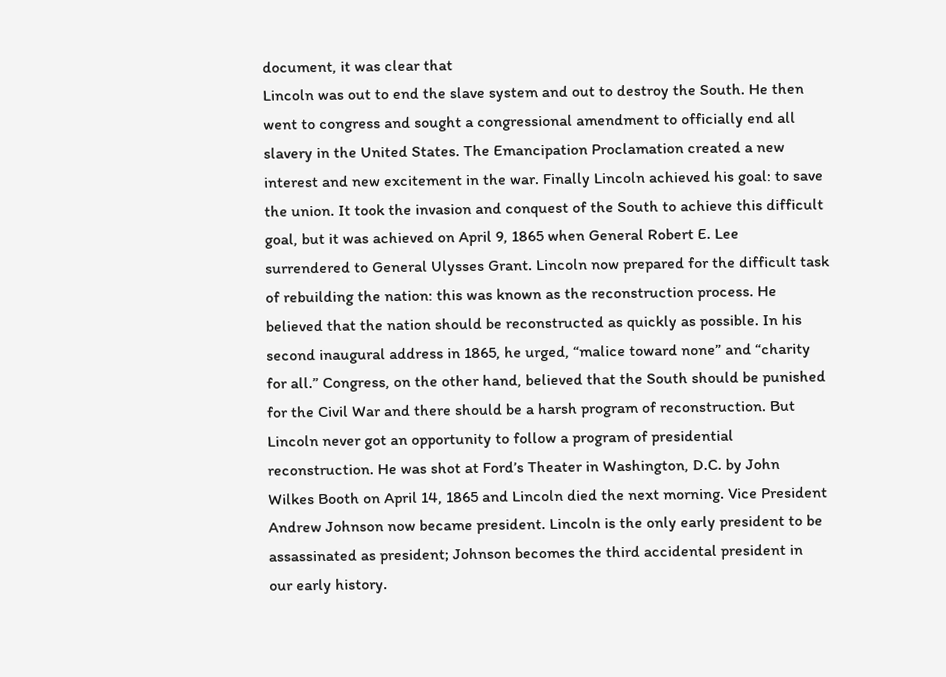document, it was clear that
Lincoln was out to end the slave system and out to destroy the South. He then
went to congress and sought a congressional amendment to officially end all
slavery in the United States. The Emancipation Proclamation created a new
interest and new excitement in the war. Finally Lincoln achieved his goal: to save
the union. It took the invasion and conquest of the South to achieve this difficult
goal, but it was achieved on April 9, 1865 when General Robert E. Lee
surrendered to General Ulysses Grant. Lincoln now prepared for the difficult task
of rebuilding the nation: this was known as the reconstruction process. He
believed that the nation should be reconstructed as quickly as possible. In his
second inaugural address in 1865, he urged, “malice toward none” and “charity
for all.” Congress, on the other hand, believed that the South should be punished
for the Civil War and there should be a harsh program of reconstruction. But
Lincoln never got an opportunity to follow a program of presidential
reconstruction. He was shot at Ford’s Theater in Washington, D.C. by John
Wilkes Booth on April 14, 1865 and Lincoln died the next morning. Vice President
Andrew Johnson now became president. Lincoln is the only early president to be
assassinated as president; Johnson becomes the third accidental president in
our early history.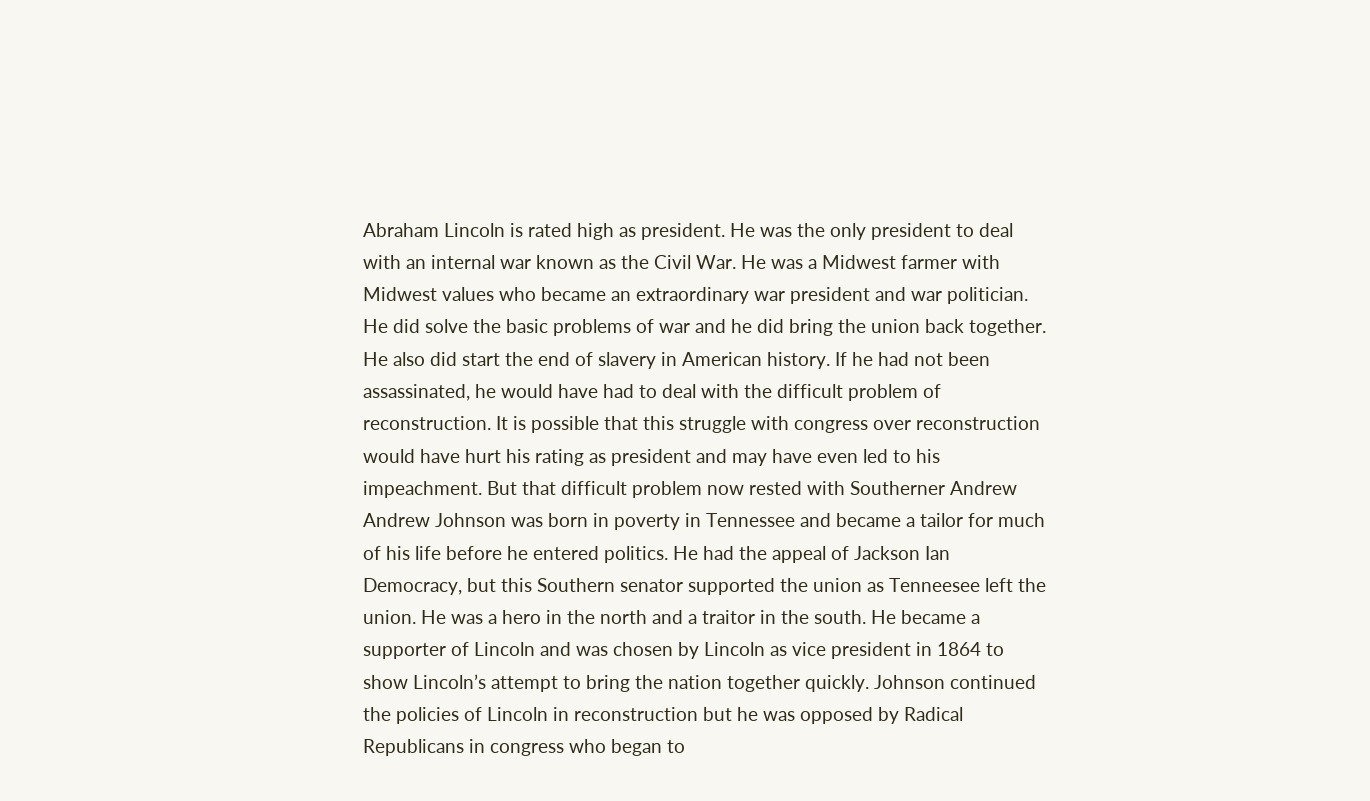Abraham Lincoln is rated high as president. He was the only president to deal
with an internal war known as the Civil War. He was a Midwest farmer with
Midwest values who became an extraordinary war president and war politician.
He did solve the basic problems of war and he did bring the union back together.
He also did start the end of slavery in American history. If he had not been
assassinated, he would have had to deal with the difficult problem of
reconstruction. It is possible that this struggle with congress over reconstruction
would have hurt his rating as president and may have even led to his
impeachment. But that difficult problem now rested with Southerner Andrew
Andrew Johnson was born in poverty in Tennessee and became a tailor for much
of his life before he entered politics. He had the appeal of Jackson Ian
Democracy, but this Southern senator supported the union as Tenneesee left the
union. He was a hero in the north and a traitor in the south. He became a
supporter of Lincoln and was chosen by Lincoln as vice president in 1864 to
show Lincoln’s attempt to bring the nation together quickly. Johnson continued
the policies of Lincoln in reconstruction but he was opposed by Radical
Republicans in congress who began to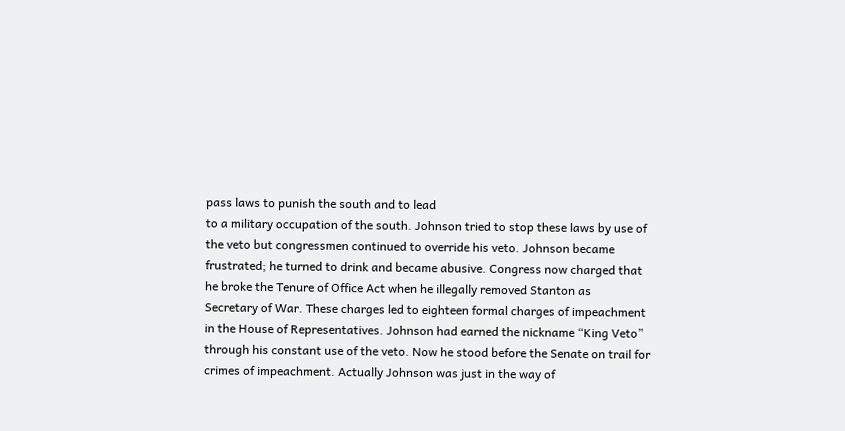pass laws to punish the south and to lead
to a military occupation of the south. Johnson tried to stop these laws by use of
the veto but congressmen continued to override his veto. Johnson became
frustrated; he turned to drink and became abusive. Congress now charged that
he broke the Tenure of Office Act when he illegally removed Stanton as
Secretary of War. These charges led to eighteen formal charges of impeachment
in the House of Representatives. Johnson had earned the nickname “King Veto”
through his constant use of the veto. Now he stood before the Senate on trail for
crimes of impeachment. Actually Johnson was just in the way of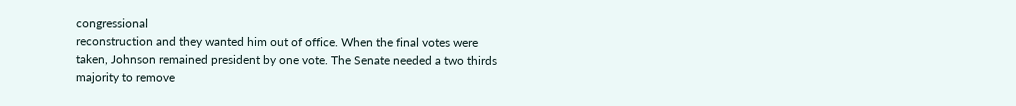congressional
reconstruction and they wanted him out of office. When the final votes were
taken, Johnson remained president by one vote. The Senate needed a two thirds
majority to remove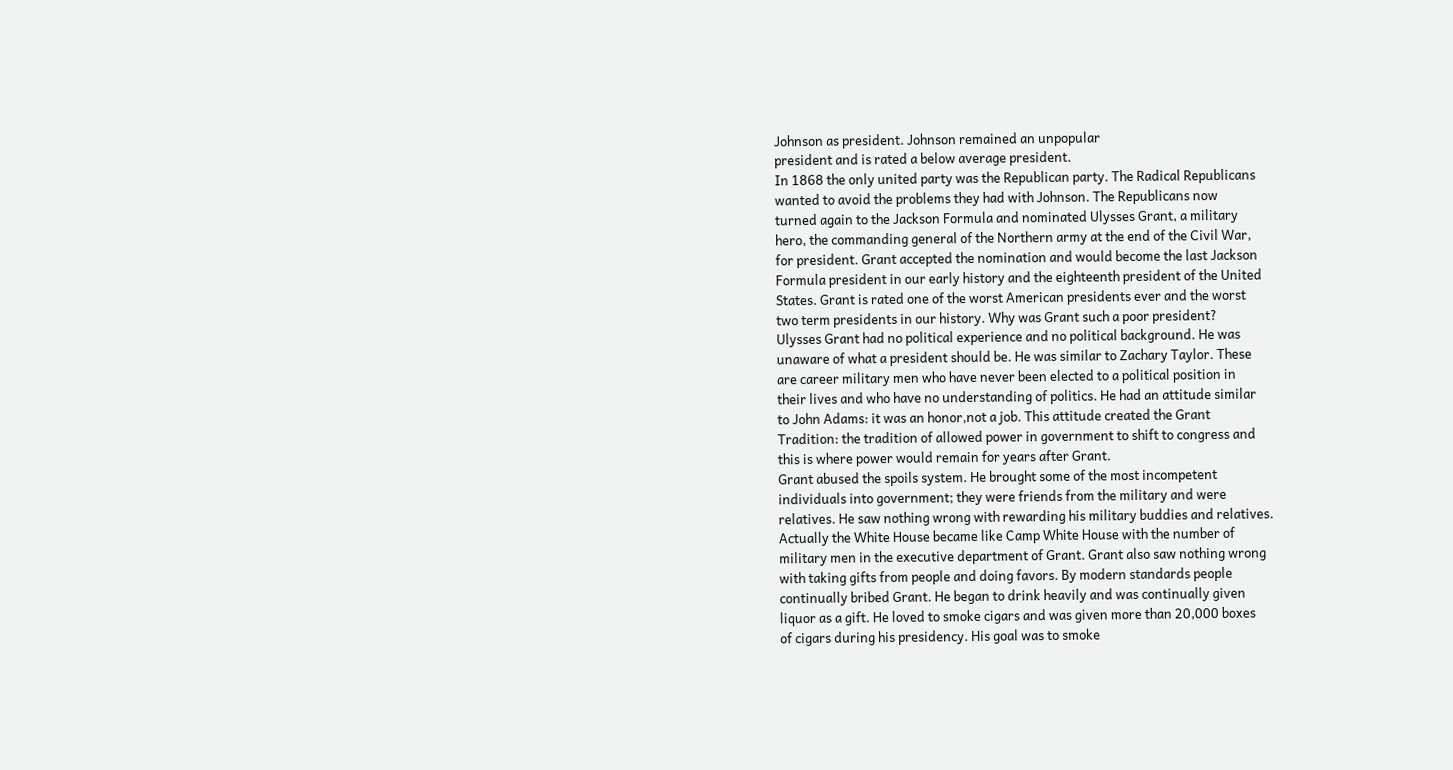Johnson as president. Johnson remained an unpopular
president and is rated a below average president.
In 1868 the only united party was the Republican party. The Radical Republicans
wanted to avoid the problems they had with Johnson. The Republicans now
turned again to the Jackson Formula and nominated Ulysses Grant, a military
hero, the commanding general of the Northern army at the end of the Civil War,
for president. Grant accepted the nomination and would become the last Jackson
Formula president in our early history and the eighteenth president of the United
States. Grant is rated one of the worst American presidents ever and the worst
two term presidents in our history. Why was Grant such a poor president?
Ulysses Grant had no political experience and no political background. He was
unaware of what a president should be. He was similar to Zachary Taylor. These
are career military men who have never been elected to a political position in
their lives and who have no understanding of politics. He had an attitude similar
to John Adams: it was an honor,not a job. This attitude created the Grant
Tradition: the tradition of allowed power in government to shift to congress and
this is where power would remain for years after Grant.
Grant abused the spoils system. He brought some of the most incompetent
individuals into government; they were friends from the military and were
relatives. He saw nothing wrong with rewarding his military buddies and relatives.
Actually the White House became like Camp White House with the number of
military men in the executive department of Grant. Grant also saw nothing wrong
with taking gifts from people and doing favors. By modern standards people
continually bribed Grant. He began to drink heavily and was continually given
liquor as a gift. He loved to smoke cigars and was given more than 20,000 boxes
of cigars during his presidency. His goal was to smoke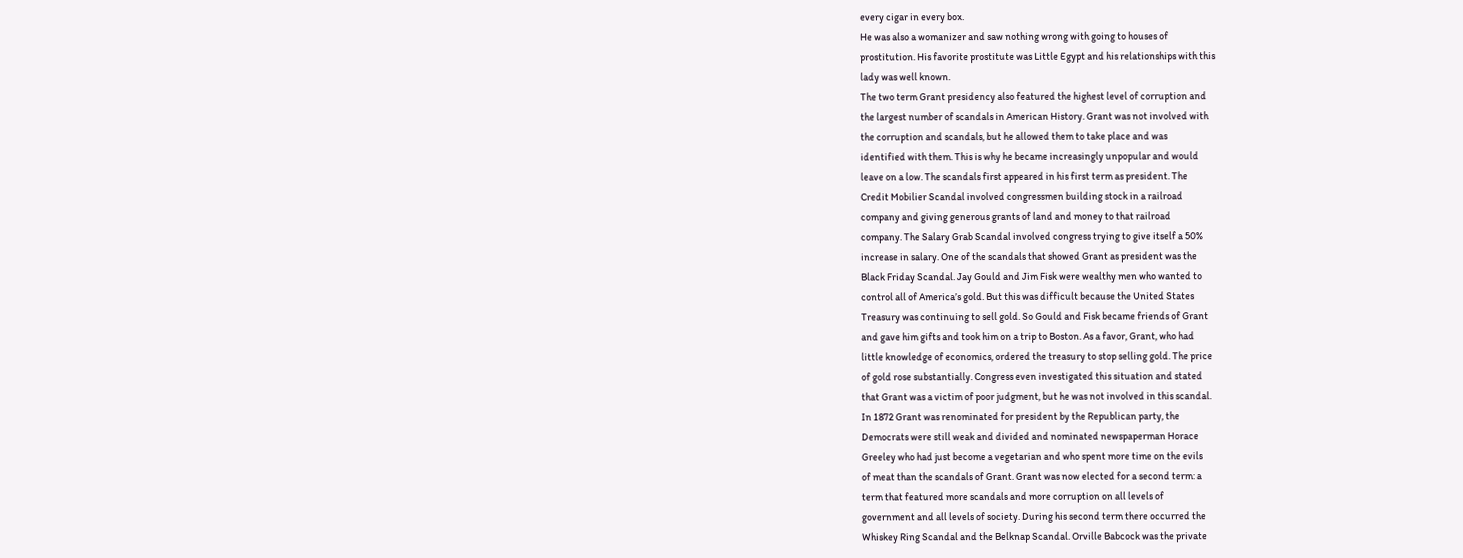every cigar in every box.
He was also a womanizer and saw nothing wrong with going to houses of
prostitution. His favorite prostitute was Little Egypt and his relationships with this
lady was well known.
The two term Grant presidency also featured the highest level of corruption and
the largest number of scandals in American History. Grant was not involved with
the corruption and scandals, but he allowed them to take place and was
identified with them. This is why he became increasingly unpopular and would
leave on a low. The scandals first appeared in his first term as president. The
Credit Mobilier Scandal involved congressmen building stock in a railroad
company and giving generous grants of land and money to that railroad
company. The Salary Grab Scandal involved congress trying to give itself a 50%
increase in salary. One of the scandals that showed Grant as president was the
Black Friday Scandal. Jay Gould and Jim Fisk were wealthy men who wanted to
control all of America’s gold. But this was difficult because the United States
Treasury was continuing to sell gold. So Gould and Fisk became friends of Grant
and gave him gifts and took him on a trip to Boston. As a favor, Grant, who had
little knowledge of economics, ordered the treasury to stop selling gold. The price
of gold rose substantially. Congress even investigated this situation and stated
that Grant was a victim of poor judgment, but he was not involved in this scandal.
In 1872 Grant was renominated for president by the Republican party, the
Democrats were still weak and divided and nominated newspaperman Horace
Greeley who had just become a vegetarian and who spent more time on the evils
of meat than the scandals of Grant. Grant was now elected for a second term: a
term that featured more scandals and more corruption on all levels of
government and all levels of society. During his second term there occurred the
Whiskey Ring Scandal and the Belknap Scandal. Orville Babcock was the private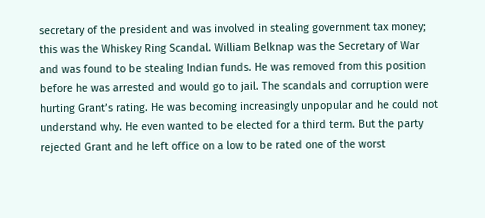secretary of the president and was involved in stealing government tax money;
this was the Whiskey Ring Scandal. William Belknap was the Secretary of War
and was found to be stealing Indian funds. He was removed from this position
before he was arrested and would go to jail. The scandals and corruption were
hurting Grant’s rating. He was becoming increasingly unpopular and he could not
understand why. He even wanted to be elected for a third term. But the party
rejected Grant and he left office on a low to be rated one of the worst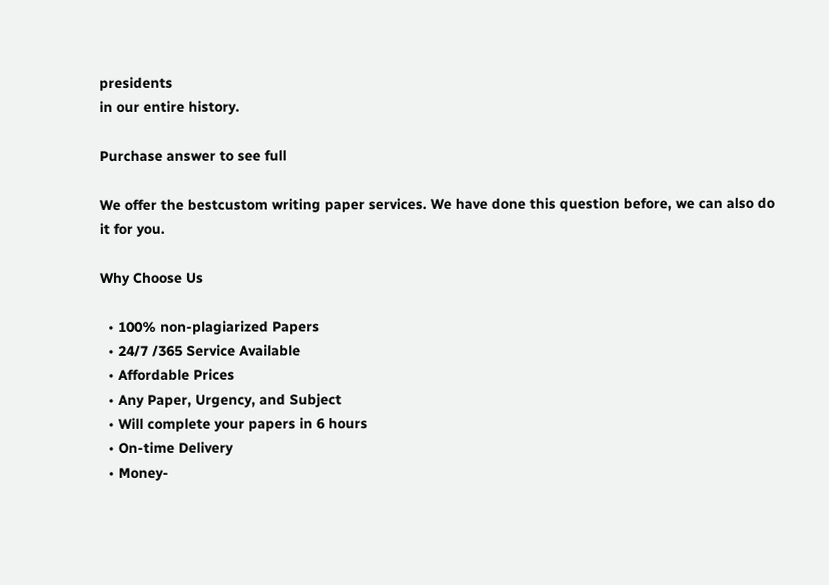presidents
in our entire history.

Purchase answer to see full

We offer the bestcustom writing paper services. We have done this question before, we can also do it for you.

Why Choose Us

  • 100% non-plagiarized Papers
  • 24/7 /365 Service Available
  • Affordable Prices
  • Any Paper, Urgency, and Subject
  • Will complete your papers in 6 hours
  • On-time Delivery
  • Money-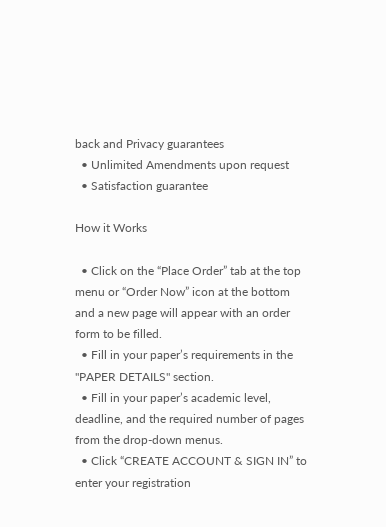back and Privacy guarantees
  • Unlimited Amendments upon request
  • Satisfaction guarantee

How it Works

  • Click on the “Place Order” tab at the top menu or “Order Now” icon at the bottom and a new page will appear with an order form to be filled.
  • Fill in your paper’s requirements in the "PAPER DETAILS" section.
  • Fill in your paper’s academic level, deadline, and the required number of pages from the drop-down menus.
  • Click “CREATE ACCOUNT & SIGN IN” to enter your registration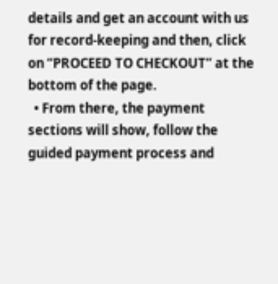details and get an account with us for record-keeping and then, click on “PROCEED TO CHECKOUT” at the bottom of the page.
  • From there, the payment sections will show, follow the guided payment process and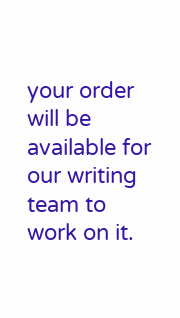your order will be available for our writing team to work on it.